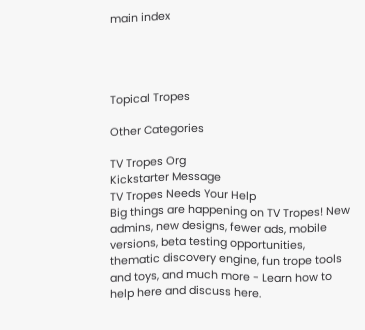main index




Topical Tropes

Other Categories

TV Tropes Org
Kickstarter Message
TV Tropes Needs Your Help
Big things are happening on TV Tropes! New admins, new designs, fewer ads, mobile versions, beta testing opportunities, thematic discovery engine, fun trope tools and toys, and much more - Learn how to help here and discuss here.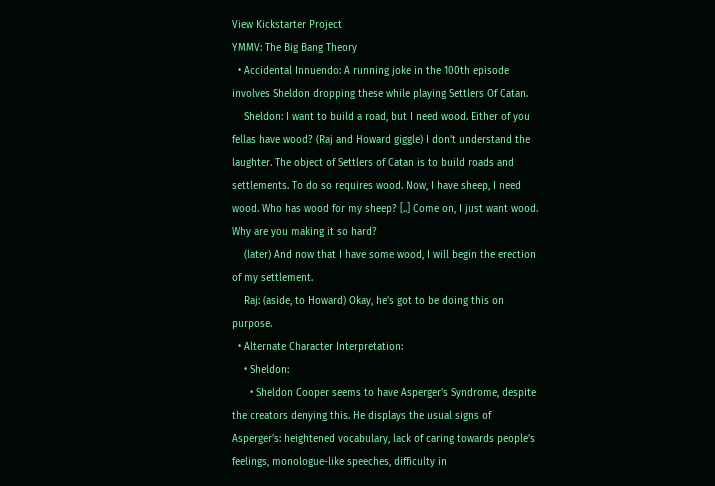View Kickstarter Project
YMMV: The Big Bang Theory
  • Accidental Innuendo: A running joke in the 100th episode involves Sheldon dropping these while playing Settlers Of Catan.
    Sheldon: I want to build a road, but I need wood. Either of you fellas have wood? (Raj and Howard giggle) I don't understand the laughter. The object of Settlers of Catan is to build roads and settlements. To do so requires wood. Now, I have sheep, I need wood. Who has wood for my sheep? [..] Come on, I just want wood. Why are you making it so hard?
    (later) And now that I have some wood, I will begin the erection of my settlement.
    Raj: (aside, to Howard) Okay, he's got to be doing this on purpose.
  • Alternate Character Interpretation:
    • Sheldon:
      • Sheldon Cooper seems to have Asperger's Syndrome, despite the creators denying this. He displays the usual signs of Asperger's: heightened vocabulary, lack of caring towards people's feelings, monologue-like speeches, difficulty in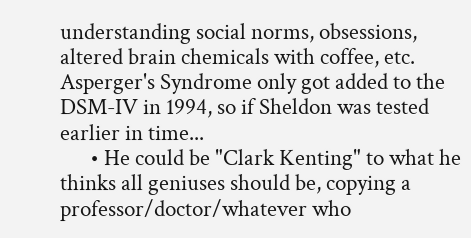understanding social norms, obsessions, altered brain chemicals with coffee, etc. Asperger's Syndrome only got added to the DSM-IV in 1994, so if Sheldon was tested earlier in time...
      • He could be "Clark Kenting" to what he thinks all geniuses should be, copying a professor/doctor/whatever who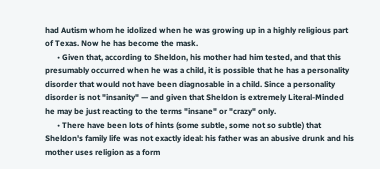had Autism whom he idolized when he was growing up in a highly religious part of Texas. Now he has become the mask.
      • Given that, according to Sheldon, his mother had him tested, and that this presumably occurred when he was a child, it is possible that he has a personality disorder that would not have been diagnosable in a child. Since a personality disorder is not "insanity" — and given that Sheldon is extremely Literal-Minded he may be just reacting to the terms "insane" or "crazy" only.
      • There have been lots of hints (some subtle, some not so subtle) that Sheldon's family life was not exactly ideal: his father was an abusive drunk and his mother uses religion as a form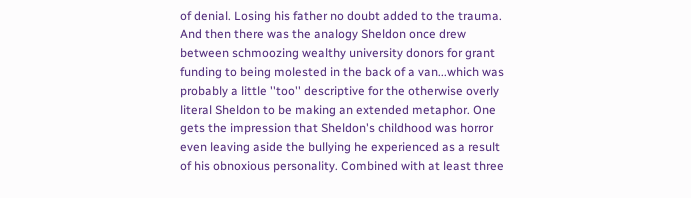of denial. Losing his father no doubt added to the trauma. And then there was the analogy Sheldon once drew between schmoozing wealthy university donors for grant funding to being molested in the back of a van...which was probably a little ''too'' descriptive for the otherwise overly literal Sheldon to be making an extended metaphor. One gets the impression that Sheldon's childhood was horror even leaving aside the bullying he experienced as a result of his obnoxious personality. Combined with at least three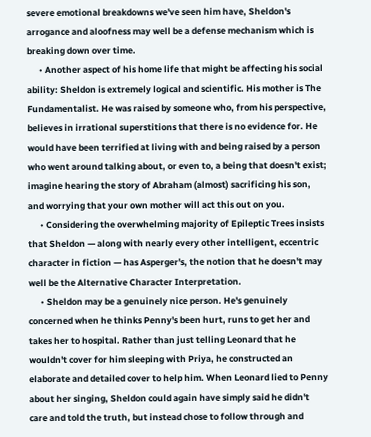severe emotional breakdowns we've seen him have, Sheldon's arrogance and aloofness may well be a defense mechanism which is breaking down over time.
      • Another aspect of his home life that might be affecting his social ability: Sheldon is extremely logical and scientific. His mother is The Fundamentalist. He was raised by someone who, from his perspective, believes in irrational superstitions that there is no evidence for. He would have been terrified at living with and being raised by a person who went around talking about, or even to, a being that doesn't exist; imagine hearing the story of Abraham (almost) sacrificing his son, and worrying that your own mother will act this out on you.
      • Considering the overwhelming majority of Epileptic Trees insists that Sheldon — along with nearly every other intelligent, eccentric character in fiction — has Asperger's, the notion that he doesn't may well be the Alternative Character Interpretation.
      • Sheldon may be a genuinely nice person. He's genuinely concerned when he thinks Penny's been hurt, runs to get her and takes her to hospital. Rather than just telling Leonard that he wouldn't cover for him sleeping with Priya, he constructed an elaborate and detailed cover to help him. When Leonard lied to Penny about her singing, Sheldon could again have simply said he didn't care and told the truth, but instead chose to follow through and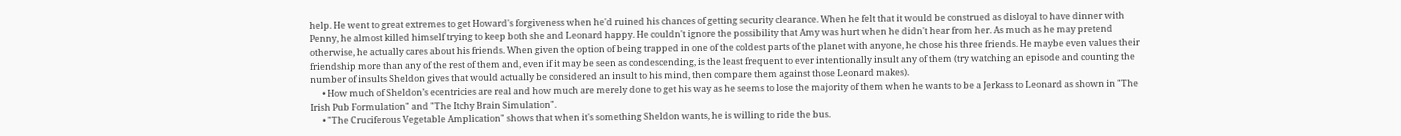help. He went to great extremes to get Howard's forgiveness when he'd ruined his chances of getting security clearance. When he felt that it would be construed as disloyal to have dinner with Penny, he almost killed himself trying to keep both she and Leonard happy. He couldn't ignore the possibility that Amy was hurt when he didn't hear from her. As much as he may pretend otherwise, he actually cares about his friends. When given the option of being trapped in one of the coldest parts of the planet with anyone, he chose his three friends. He maybe even values their friendship more than any of the rest of them and, even if it may be seen as condescending, is the least frequent to ever intentionally insult any of them (try watching an episode and counting the number of insults Sheldon gives that would actually be considered an insult to his mind, then compare them against those Leonard makes).
      • How much of Sheldon’s ecentricies are real and how much are merely done to get his way as he seems to lose the majority of them when he wants to be a Jerkass to Leonard as shown in "The Irish Pub Formulation" and "The Itchy Brain Simulation".
      • "The Cruciferous Vegetable Amplication" shows that when it's something Sheldon wants, he is willing to ride the bus.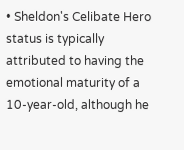• Sheldon's Celibate Hero status is typically attributed to having the emotional maturity of a 10-year-old, although he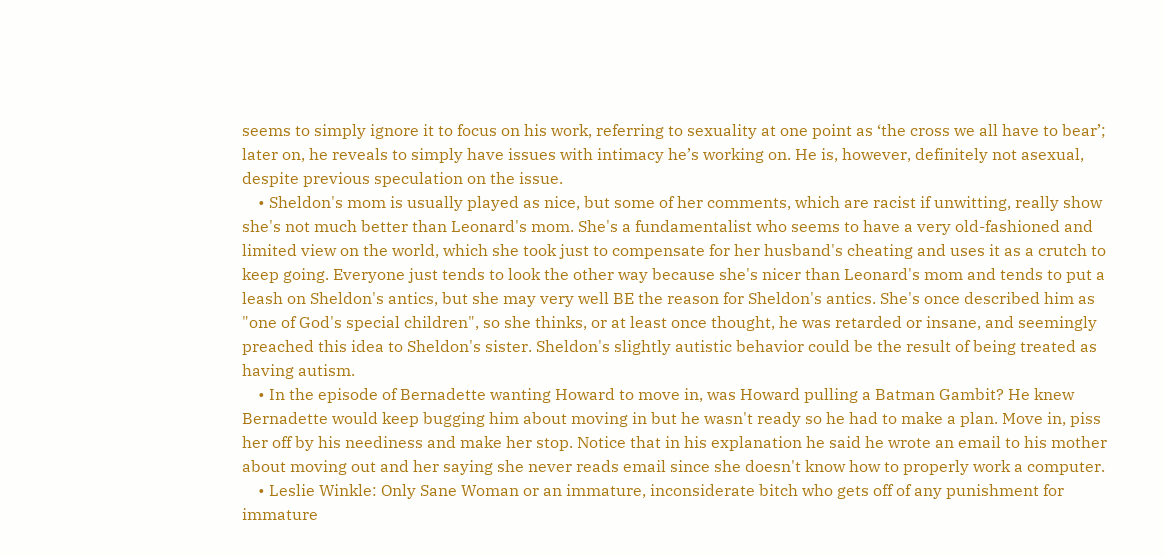seems to simply ignore it to focus on his work, referring to sexuality at one point as ‘the cross we all have to bear’; later on, he reveals to simply have issues with intimacy he’s working on. He is, however, definitely not asexual, despite previous speculation on the issue.
    • Sheldon's mom is usually played as nice, but some of her comments, which are racist if unwitting, really show she's not much better than Leonard's mom. She's a fundamentalist who seems to have a very old-fashioned and limited view on the world, which she took just to compensate for her husband's cheating and uses it as a crutch to keep going. Everyone just tends to look the other way because she's nicer than Leonard's mom and tends to put a leash on Sheldon's antics, but she may very well BE the reason for Sheldon's antics. She's once described him as "one of God's special children", so she thinks, or at least once thought, he was retarded or insane, and seemingly preached this idea to Sheldon's sister. Sheldon's slightly autistic behavior could be the result of being treated as having autism.
    • In the episode of Bernadette wanting Howard to move in, was Howard pulling a Batman Gambit? He knew Bernadette would keep bugging him about moving in but he wasn't ready so he had to make a plan. Move in, piss her off by his neediness and make her stop. Notice that in his explanation he said he wrote an email to his mother about moving out and her saying she never reads email since she doesn't know how to properly work a computer.
    • Leslie Winkle: Only Sane Woman or an immature, inconsiderate bitch who gets off of any punishment for immature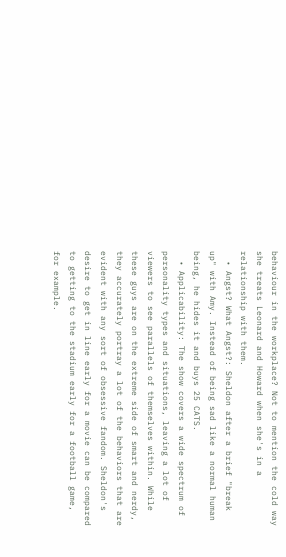behaviour in the workplace? Not to mention the cold way she treats Leonard and Howard when she's in a relationship with them.
  • Angst? What Angst?: Sheldon after a brief "break up" with Amy. Instead of being sad like a normal human being, he hides it and buys 25 CATS.
  • Applicability: The show covers a wide spectrum of personality types and situations, leaving a lot of viewers to see parallels of themselves within. While these guys are on the extreme side of smart and nerdy, they accurately portray a lot of the behaviors that are evident with any sort of obsessive fandom. Sheldon's desire to get in line early for a movie can be compared to getting to the stadium early for a football game, for example.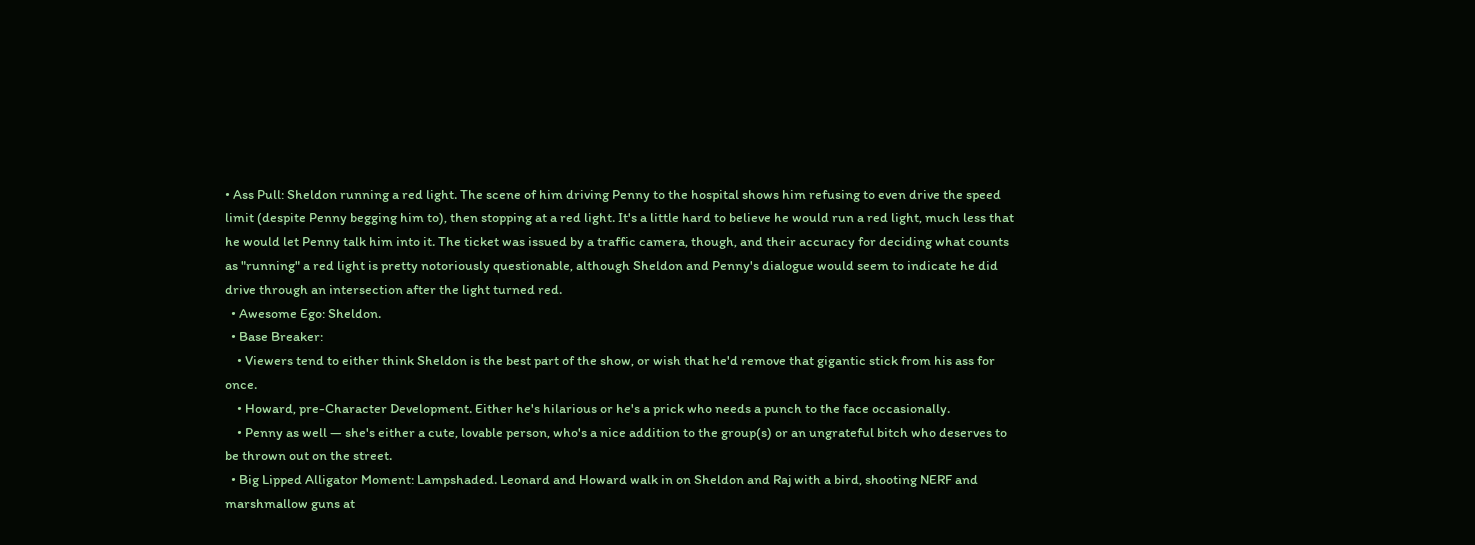• Ass Pull: Sheldon running a red light. The scene of him driving Penny to the hospital shows him refusing to even drive the speed limit (despite Penny begging him to), then stopping at a red light. It's a little hard to believe he would run a red light, much less that he would let Penny talk him into it. The ticket was issued by a traffic camera, though, and their accuracy for deciding what counts as "running" a red light is pretty notoriously questionable, although Sheldon and Penny's dialogue would seem to indicate he did drive through an intersection after the light turned red.
  • Awesome Ego: Sheldon.
  • Base Breaker:
    • Viewers tend to either think Sheldon is the best part of the show, or wish that he'd remove that gigantic stick from his ass for once.
    • Howard, pre-Character Development. Either he's hilarious or he's a prick who needs a punch to the face occasionally.
    • Penny as well — she's either a cute, lovable person, who's a nice addition to the group(s) or an ungrateful bitch who deserves to be thrown out on the street.
  • Big Lipped Alligator Moment: Lampshaded. Leonard and Howard walk in on Sheldon and Raj with a bird, shooting NERF and marshmallow guns at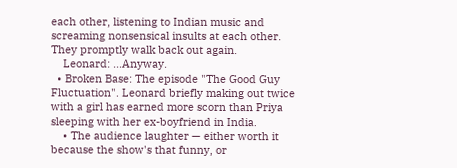each other, listening to Indian music and screaming nonsensical insults at each other. They promptly walk back out again.
    Leonard: ...Anyway.
  • Broken Base: The episode "The Good Guy Fluctuation". Leonard briefly making out twice with a girl has earned more scorn than Priya sleeping with her ex-boyfriend in India.
    • The audience laughter — either worth it because the show's that funny, or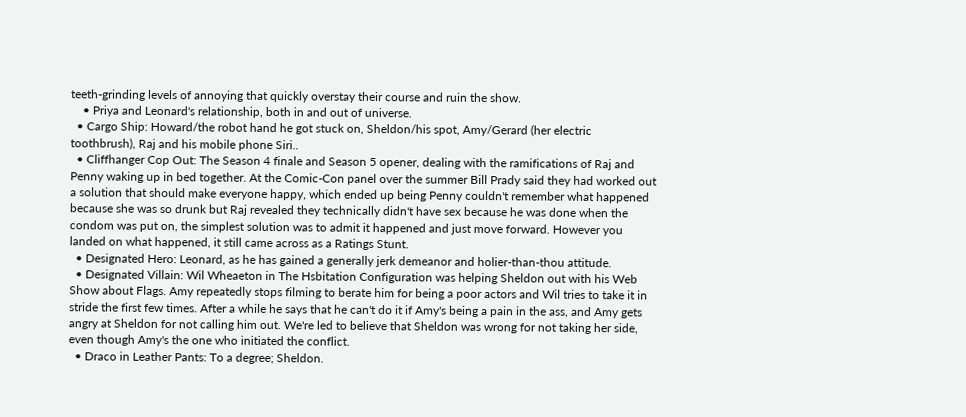teeth-grinding levels of annoying that quickly overstay their course and ruin the show.
    • Priya and Leonard's relationship, both in and out of universe.
  • Cargo Ship: Howard/the robot hand he got stuck on, Sheldon/his spot, Amy/Gerard (her electric toothbrush), Raj and his mobile phone Siri..
  • Cliffhanger Cop Out: The Season 4 finale and Season 5 opener, dealing with the ramifications of Raj and Penny waking up in bed together. At the Comic-Con panel over the summer Bill Prady said they had worked out a solution that should make everyone happy, which ended up being Penny couldn't remember what happened because she was so drunk but Raj revealed they technically didn't have sex because he was done when the condom was put on, the simplest solution was to admit it happened and just move forward. However you landed on what happened, it still came across as a Ratings Stunt.
  • Designated Hero: Leonard, as he has gained a generally jerk demeanor and holier-than-thou attitude.
  • Designated Villain: Wil Wheaeton in The Hsbitation Configuration was helping Sheldon out with his Web Show about Flags. Amy repeatedly stops filming to berate him for being a poor actors and Wil tries to take it in stride the first few times. After a while he says that he can't do it if Amy's being a pain in the ass, and Amy gets angry at Sheldon for not calling him out. We're led to believe that Sheldon was wrong for not taking her side, even though Amy's the one who initiated the conflict.
  • Draco in Leather Pants: To a degree; Sheldon.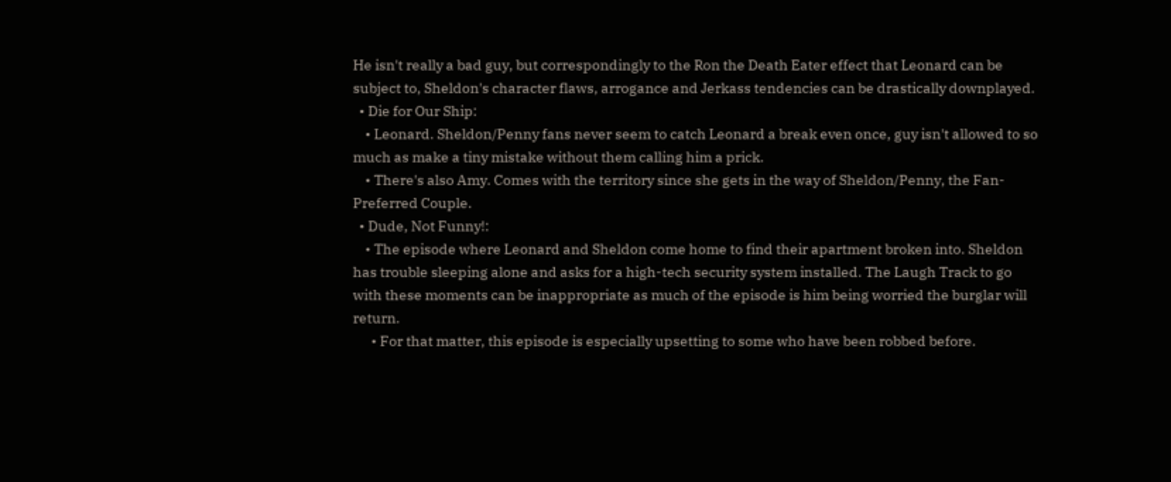He isn't really a bad guy, but correspondingly to the Ron the Death Eater effect that Leonard can be subject to, Sheldon's character flaws, arrogance and Jerkass tendencies can be drastically downplayed.
  • Die for Our Ship:
    • Leonard. Sheldon/Penny fans never seem to catch Leonard a break even once, guy isn't allowed to so much as make a tiny mistake without them calling him a prick.
    • There's also Amy. Comes with the territory since she gets in the way of Sheldon/Penny, the Fan-Preferred Couple.
  • Dude, Not Funny!:
    • The episode where Leonard and Sheldon come home to find their apartment broken into. Sheldon has trouble sleeping alone and asks for a high-tech security system installed. The Laugh Track to go with these moments can be inappropriate as much of the episode is him being worried the burglar will return.
      • For that matter, this episode is especially upsetting to some who have been robbed before.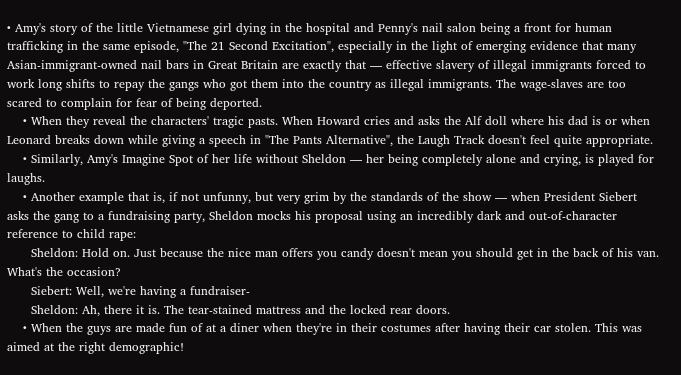• Amy's story of the little Vietnamese girl dying in the hospital and Penny's nail salon being a front for human trafficking in the same episode, "The 21 Second Excitation", especially in the light of emerging evidence that many Asian-immigrant-owned nail bars in Great Britain are exactly that — effective slavery of illegal immigrants forced to work long shifts to repay the gangs who got them into the country as illegal immigrants. The wage-slaves are too scared to complain for fear of being deported.
    • When they reveal the characters' tragic pasts. When Howard cries and asks the Alf doll where his dad is or when Leonard breaks down while giving a speech in "The Pants Alternative", the Laugh Track doesn't feel quite appropriate.
    • Similarly, Amy's Imagine Spot of her life without Sheldon — her being completely alone and crying, is played for laughs.
    • Another example that is, if not unfunny, but very grim by the standards of the show — when President Siebert asks the gang to a fundraising party, Sheldon mocks his proposal using an incredibly dark and out-of-character reference to child rape:
      Sheldon: Hold on. Just because the nice man offers you candy doesn't mean you should get in the back of his van. What's the occasion?
      Siebert: Well, we're having a fundraiser-
      Sheldon: Ah, there it is. The tear-stained mattress and the locked rear doors.
    • When the guys are made fun of at a diner when they're in their costumes after having their car stolen. This was aimed at the right demographic!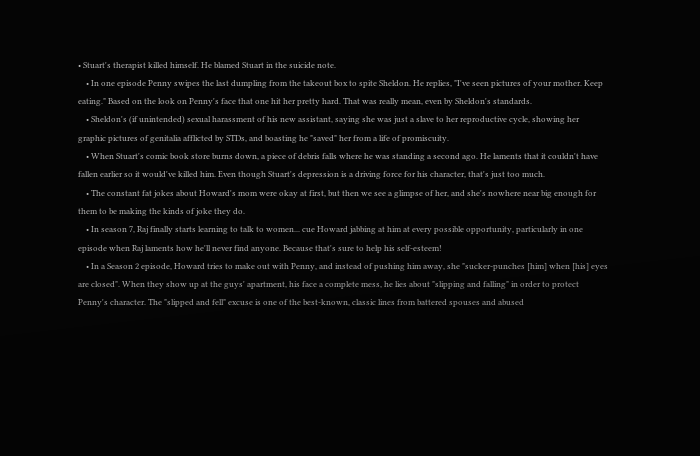• Stuart's therapist killed himself. He blamed Stuart in the suicide note.
    • In one episode Penny swipes the last dumpling from the takeout box to spite Sheldon. He replies, "I've seen pictures of your mother. Keep eating." Based on the look on Penny's face that one hit her pretty hard. That was really mean, even by Sheldon's standards.
    • Sheldon's (if unintended) sexual harassment of his new assistant, saying she was just a slave to her reproductive cycle, showing her graphic pictures of genitalia afflicted by STDs, and boasting he "saved" her from a life of promiscuity.
    • When Stuart's comic book store burns down, a piece of debris falls where he was standing a second ago. He laments that it couldn't have fallen earlier so it would've killed him. Even though Stuart's depression is a driving force for his character, that's just too much.
    • The constant fat jokes about Howard's mom were okay at first, but then we see a glimpse of her, and she's nowhere near big enough for them to be making the kinds of joke they do.
    • In season 7, Raj finally starts learning to talk to women... cue Howard jabbing at him at every possible opportunity, particularly in one episode when Raj laments how he'll never find anyone. Because that's sure to help his self-esteem!
    • In a Season 2 episode, Howard tries to make out with Penny, and instead of pushing him away, she "sucker-punches [him] when [his] eyes are closed". When they show up at the guys' apartment, his face a complete mess, he lies about "slipping and falling" in order to protect Penny's character. The "slipped and fell" excuse is one of the best-known, classic lines from battered spouses and abused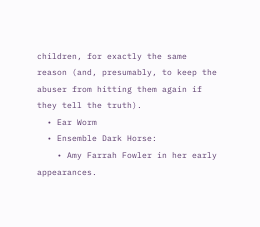children, for exactly the same reason (and, presumably, to keep the abuser from hitting them again if they tell the truth).
  • Ear Worm
  • Ensemble Dark Horse:
    • Amy Farrah Fowler in her early appearances.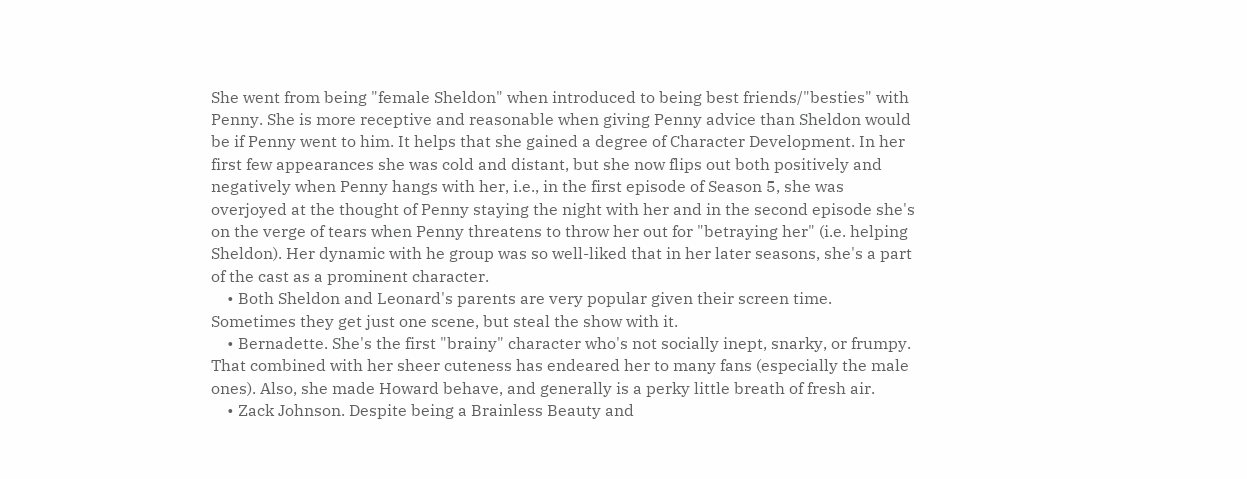She went from being "female Sheldon" when introduced to being best friends/"besties" with Penny. She is more receptive and reasonable when giving Penny advice than Sheldon would be if Penny went to him. It helps that she gained a degree of Character Development. In her first few appearances she was cold and distant, but she now flips out both positively and negatively when Penny hangs with her, i.e., in the first episode of Season 5, she was overjoyed at the thought of Penny staying the night with her and in the second episode she's on the verge of tears when Penny threatens to throw her out for "betraying her" (i.e. helping Sheldon). Her dynamic with he group was so well-liked that in her later seasons, she's a part of the cast as a prominent character.
    • Both Sheldon and Leonard's parents are very popular given their screen time. Sometimes they get just one scene, but steal the show with it.
    • Bernadette. She's the first "brainy" character who's not socially inept, snarky, or frumpy. That combined with her sheer cuteness has endeared her to many fans (especially the male ones). Also, she made Howard behave, and generally is a perky little breath of fresh air.
    • Zack Johnson. Despite being a Brainless Beauty and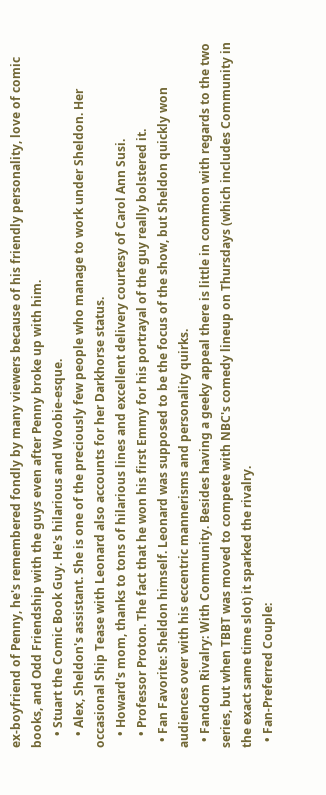ex-boyfriend of Penny, he's remembered fondly by many viewers because of his friendly personality, love of comic books, and Odd Friendship with the guys even after Penny broke up with him.
    • Stuart the Comic Book Guy. He's hilarious and Woobie-esque.
    • Alex, Sheldon's assistant. She is one of the preciously few people who manage to work under Sheldon. Her occasional Ship Tease with Leonard also accounts for her Darkhorse status.
    • Howard's mom, thanks to tons of hilarious lines and excellent delivery courtesy of Carol Ann Susi.
    • Professor Proton. The fact that he won his first Emmy for his portrayal of the guy really bolstered it.
  • Fan Favorite: Sheldon himself. Leonard was supposed to be the focus of the show, but Sheldon quickly won audiences over with his eccentric mannerisms and personality quirks.
  • Fandom Rivalry: With Community. Besides having a geeky appeal there is little in common with regards to the two series, but when TBBT was moved to compete with NBC's comedy lineup on Thursdays (which includes Community in the exact same time slot) it sparked the rivalry.
  • Fan-Preferred Couple: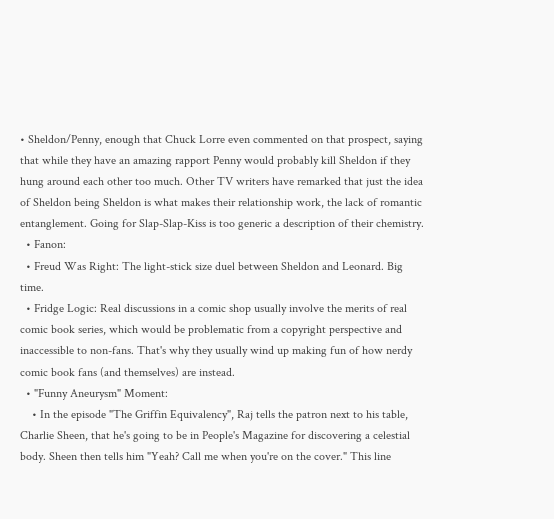• Sheldon/Penny, enough that Chuck Lorre even commented on that prospect, saying that while they have an amazing rapport Penny would probably kill Sheldon if they hung around each other too much. Other TV writers have remarked that just the idea of Sheldon being Sheldon is what makes their relationship work, the lack of romantic entanglement. Going for Slap-Slap-Kiss is too generic a description of their chemistry.
  • Fanon:
  • Freud Was Right: The light-stick size duel between Sheldon and Leonard. Big time.
  • Fridge Logic: Real discussions in a comic shop usually involve the merits of real comic book series, which would be problematic from a copyright perspective and inaccessible to non-fans. That's why they usually wind up making fun of how nerdy comic book fans (and themselves) are instead.
  • "Funny Aneurysm" Moment:
    • In the episode "The Griffin Equivalency", Raj tells the patron next to his table, Charlie Sheen, that he's going to be in People's Magazine for discovering a celestial body. Sheen then tells him "Yeah? Call me when you're on the cover." This line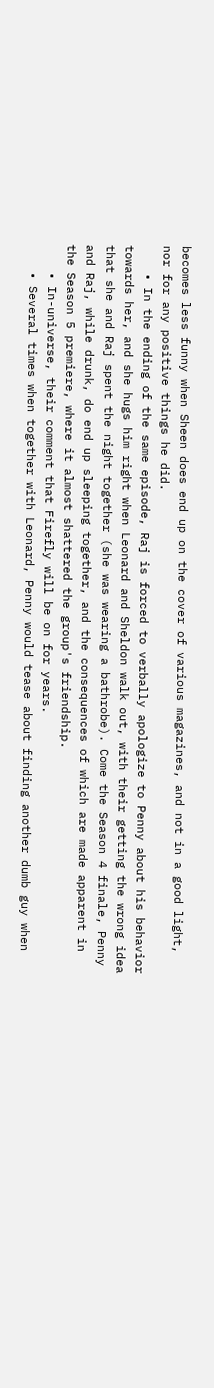becomes less funny when Sheen does end up on the cover of various magazines, and not in a good light, nor for any positive things he did.
    • In the ending of the same episode, Raj is forced to verbally apologize to Penny about his behavior towards her, and she hugs him right when Leonard and Sheldon walk out, with their getting the wrong idea that she and Raj spent the night together (she was wearing a bathrobe). Come the Season 4 finale, Penny and Raj, while drunk, do end up sleeping together, and the consequences of which are made apparent in the Season 5 premiere, where it almost shattered the group's friendship.
    • In-universe, their comment that Firefly will be on for years.
    • Several times when together with Leonard, Penny would tease about finding another dumb guy when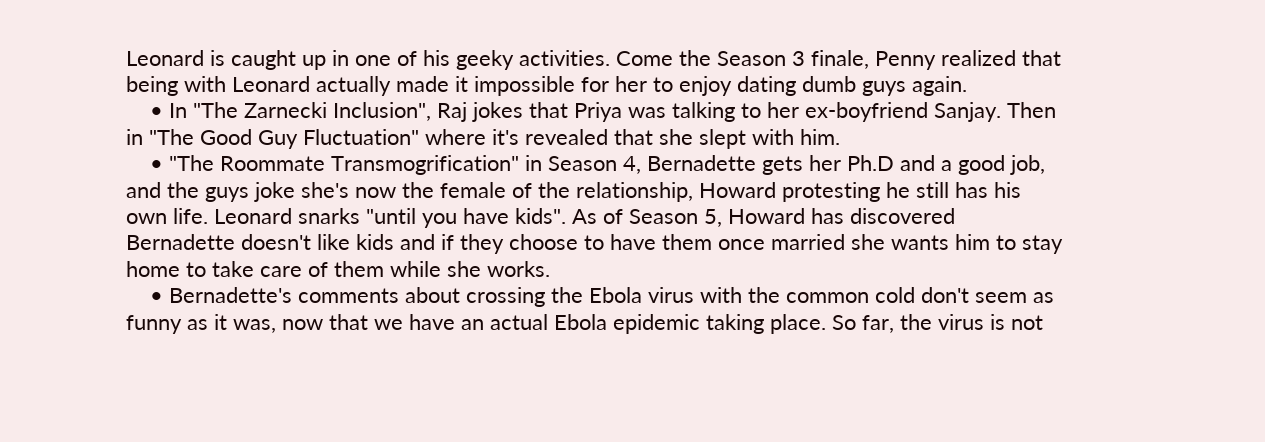Leonard is caught up in one of his geeky activities. Come the Season 3 finale, Penny realized that being with Leonard actually made it impossible for her to enjoy dating dumb guys again.
    • In "The Zarnecki Inclusion", Raj jokes that Priya was talking to her ex-boyfriend Sanjay. Then in "The Good Guy Fluctuation" where it's revealed that she slept with him.
    • "The Roommate Transmogrification" in Season 4, Bernadette gets her Ph.D and a good job, and the guys joke she's now the female of the relationship, Howard protesting he still has his own life. Leonard snarks "until you have kids". As of Season 5, Howard has discovered Bernadette doesn't like kids and if they choose to have them once married she wants him to stay home to take care of them while she works.
    • Bernadette's comments about crossing the Ebola virus with the common cold don't seem as funny as it was, now that we have an actual Ebola epidemic taking place. So far, the virus is not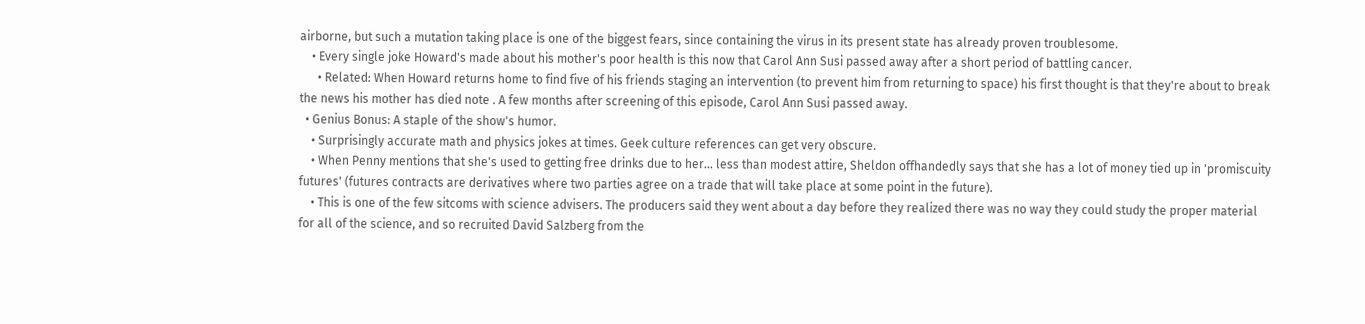airborne, but such a mutation taking place is one of the biggest fears, since containing the virus in its present state has already proven troublesome.
    • Every single joke Howard's made about his mother's poor health is this now that Carol Ann Susi passed away after a short period of battling cancer.
      • Related: When Howard returns home to find five of his friends staging an intervention (to prevent him from returning to space) his first thought is that they're about to break the news his mother has died note . A few months after screening of this episode, Carol Ann Susi passed away.
  • Genius Bonus: A staple of the show's humor.
    • Surprisingly accurate math and physics jokes at times. Geek culture references can get very obscure.
    • When Penny mentions that she's used to getting free drinks due to her... less than modest attire, Sheldon offhandedly says that she has a lot of money tied up in 'promiscuity futures' (futures contracts are derivatives where two parties agree on a trade that will take place at some point in the future).
    • This is one of the few sitcoms with science advisers. The producers said they went about a day before they realized there was no way they could study the proper material for all of the science, and so recruited David Salzberg from the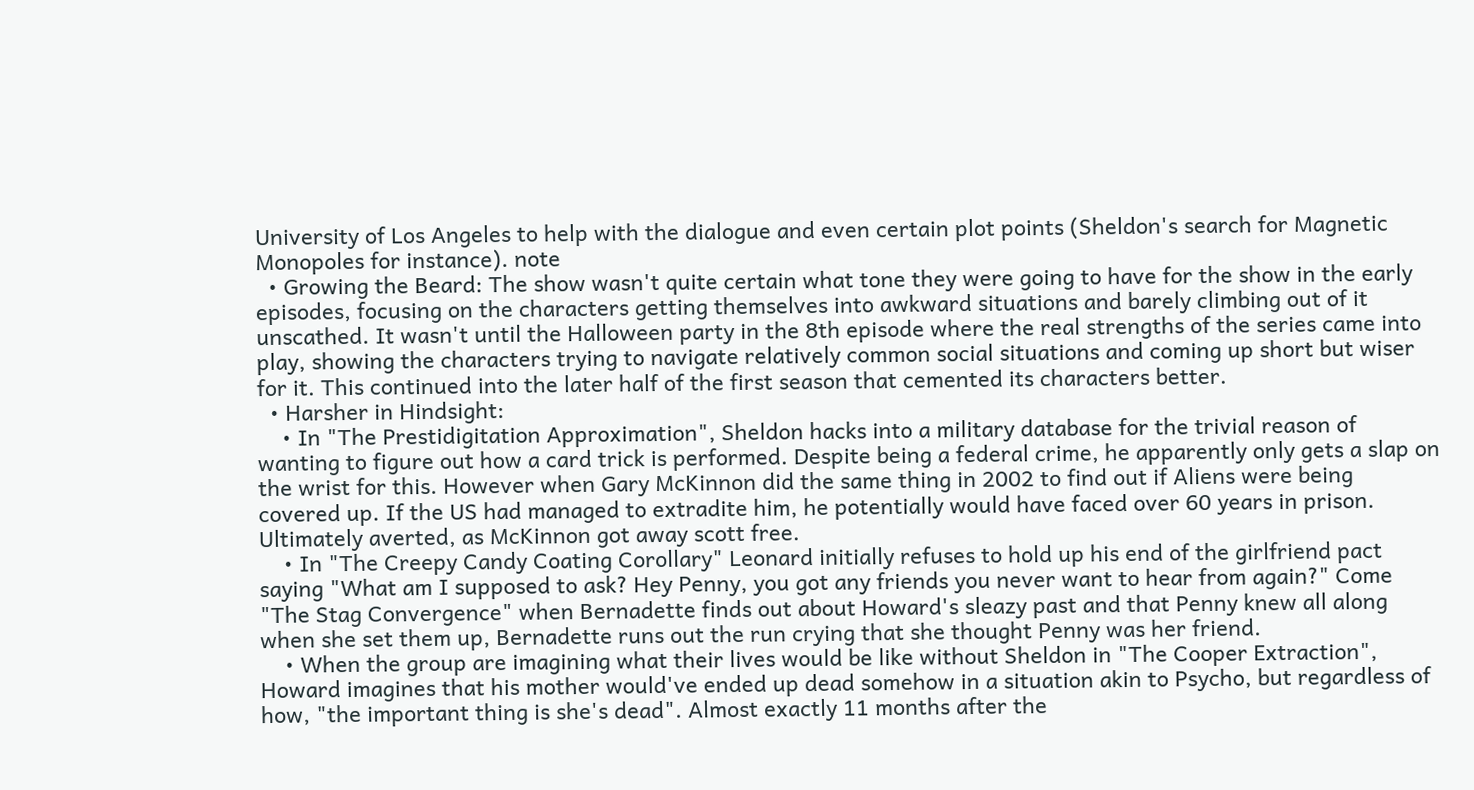University of Los Angeles to help with the dialogue and even certain plot points (Sheldon's search for Magnetic Monopoles for instance). note
  • Growing the Beard: The show wasn't quite certain what tone they were going to have for the show in the early episodes, focusing on the characters getting themselves into awkward situations and barely climbing out of it unscathed. It wasn't until the Halloween party in the 8th episode where the real strengths of the series came into play, showing the characters trying to navigate relatively common social situations and coming up short but wiser for it. This continued into the later half of the first season that cemented its characters better.
  • Harsher in Hindsight:
    • In "The Prestidigitation Approximation", Sheldon hacks into a military database for the trivial reason of wanting to figure out how a card trick is performed. Despite being a federal crime, he apparently only gets a slap on the wrist for this. However when Gary McKinnon did the same thing in 2002 to find out if Aliens were being covered up. If the US had managed to extradite him, he potentially would have faced over 60 years in prison. Ultimately averted, as McKinnon got away scott free.
    • In "The Creepy Candy Coating Corollary" Leonard initially refuses to hold up his end of the girlfriend pact saying "What am I supposed to ask? Hey Penny, you got any friends you never want to hear from again?" Come "The Stag Convergence" when Bernadette finds out about Howard's sleazy past and that Penny knew all along when she set them up, Bernadette runs out the run crying that she thought Penny was her friend.
    • When the group are imagining what their lives would be like without Sheldon in "The Cooper Extraction", Howard imagines that his mother would've ended up dead somehow in a situation akin to Psycho, but regardless of how, "the important thing is she's dead". Almost exactly 11 months after the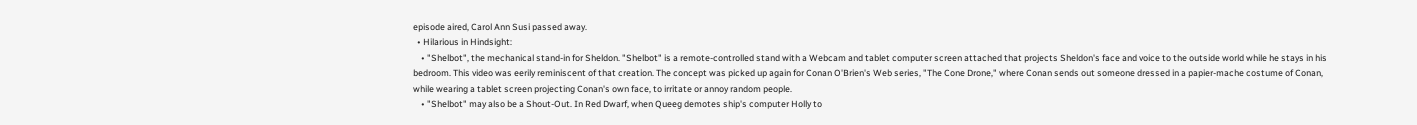episode aired, Carol Ann Susi passed away.
  • Hilarious in Hindsight:
    • "Shelbot", the mechanical stand-in for Sheldon. "Shelbot" is a remote-controlled stand with a Webcam and tablet computer screen attached that projects Sheldon's face and voice to the outside world while he stays in his bedroom. This video was eerily reminiscent of that creation. The concept was picked up again for Conan O'Brien's Web series, "The Cone Drone," where Conan sends out someone dressed in a papier-mache costume of Conan, while wearing a tablet screen projecting Conan's own face, to irritate or annoy random people.
    • "Shelbot" may also be a Shout-Out. In Red Dwarf, when Queeg demotes ship's computer Holly to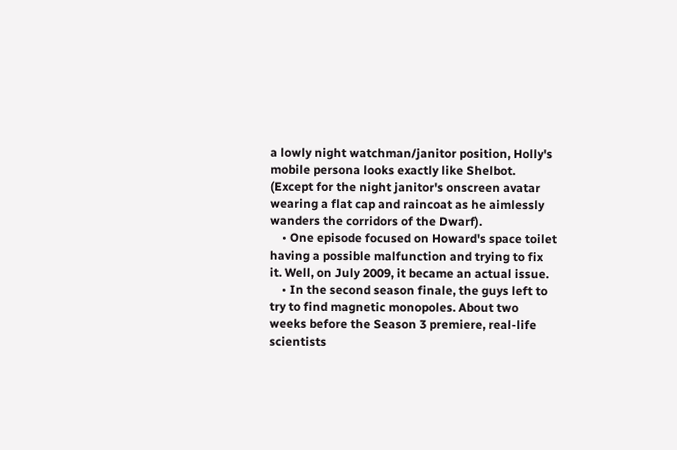a lowly night watchman/janitor position, Holly's mobile persona looks exactly like Shelbot. (Except for the night janitor's onscreen avatar wearing a flat cap and raincoat as he aimlessly wanders the corridors of the Dwarf).
    • One episode focused on Howard's space toilet having a possible malfunction and trying to fix it. Well, on July 2009, it became an actual issue.
    • In the second season finale, the guys left to try to find magnetic monopoles. About two weeks before the Season 3 premiere, real-life scientists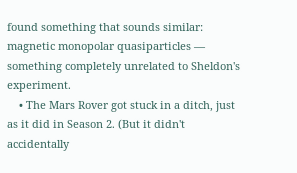found something that sounds similar: magnetic monopolar quasiparticles — something completely unrelated to Sheldon's experiment.
    • The Mars Rover got stuck in a ditch, just as it did in Season 2. (But it didn't accidentally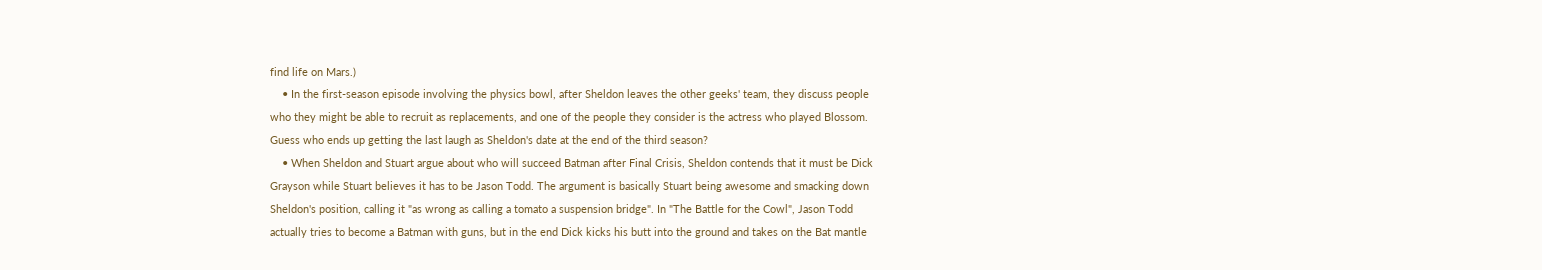find life on Mars.)
    • In the first-season episode involving the physics bowl, after Sheldon leaves the other geeks' team, they discuss people who they might be able to recruit as replacements, and one of the people they consider is the actress who played Blossom. Guess who ends up getting the last laugh as Sheldon's date at the end of the third season?
    • When Sheldon and Stuart argue about who will succeed Batman after Final Crisis, Sheldon contends that it must be Dick Grayson while Stuart believes it has to be Jason Todd. The argument is basically Stuart being awesome and smacking down Sheldon's position, calling it "as wrong as calling a tomato a suspension bridge". In "The Battle for the Cowl", Jason Todd actually tries to become a Batman with guns, but in the end Dick kicks his butt into the ground and takes on the Bat mantle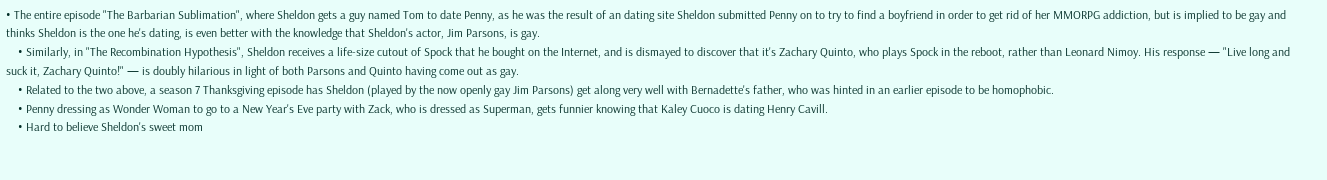• The entire episode "The Barbarian Sublimation", where Sheldon gets a guy named Tom to date Penny, as he was the result of an dating site Sheldon submitted Penny on to try to find a boyfriend in order to get rid of her MMORPG addiction, but is implied to be gay and thinks Sheldon is the one he's dating, is even better with the knowledge that Sheldon's actor, Jim Parsons, is gay.
    • Similarly, in "The Recombination Hypothesis", Sheldon receives a life-size cutout of Spock that he bought on the Internet, and is dismayed to discover that it's Zachary Quinto, who plays Spock in the reboot, rather than Leonard Nimoy. His response — "Live long and suck it, Zachary Quinto!" — is doubly hilarious in light of both Parsons and Quinto having come out as gay.
    • Related to the two above, a season 7 Thanksgiving episode has Sheldon (played by the now openly gay Jim Parsons) get along very well with Bernadette's father, who was hinted in an earlier episode to be homophobic.
    • Penny dressing as Wonder Woman to go to a New Year's Eve party with Zack, who is dressed as Superman, gets funnier knowing that Kaley Cuoco is dating Henry Cavill.
    • Hard to believe Sheldon's sweet mom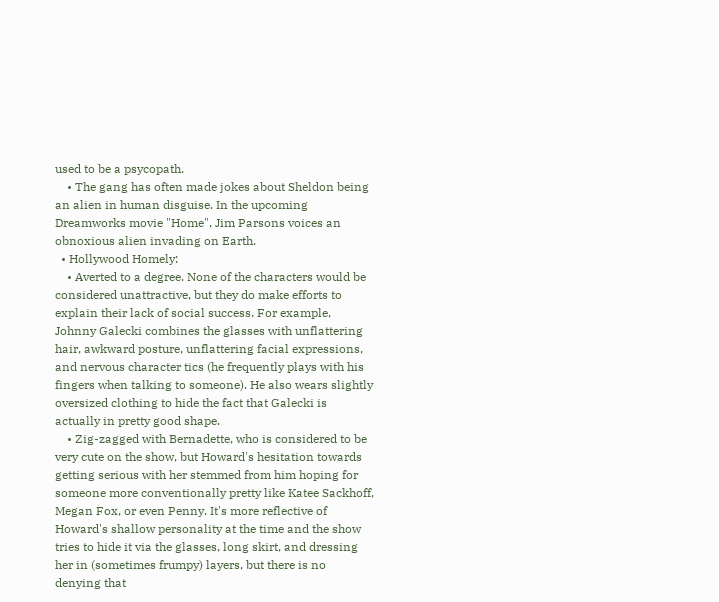used to be a psycopath.
    • The gang has often made jokes about Sheldon being an alien in human disguise. In the upcoming Dreamworks movie "Home", Jim Parsons voices an obnoxious alien invading on Earth.
  • Hollywood Homely:
    • Averted to a degree. None of the characters would be considered unattractive, but they do make efforts to explain their lack of social success. For example, Johnny Galecki combines the glasses with unflattering hair, awkward posture, unflattering facial expressions, and nervous character tics (he frequently plays with his fingers when talking to someone). He also wears slightly oversized clothing to hide the fact that Galecki is actually in pretty good shape.
    • Zig-zagged with Bernadette, who is considered to be very cute on the show, but Howard's hesitation towards getting serious with her stemmed from him hoping for someone more conventionally pretty like Katee Sackhoff, Megan Fox, or even Penny. It's more reflective of Howard's shallow personality at the time and the show tries to hide it via the glasses, long skirt, and dressing her in (sometimes frumpy) layers, but there is no denying that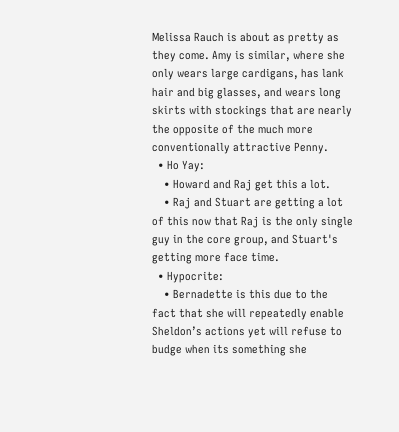Melissa Rauch is about as pretty as they come. Amy is similar, where she only wears large cardigans, has lank hair and big glasses, and wears long skirts with stockings that are nearly the opposite of the much more conventionally attractive Penny.
  • Ho Yay:
    • Howard and Raj get this a lot.
    • Raj and Stuart are getting a lot of this now that Raj is the only single guy in the core group, and Stuart's getting more face time.
  • Hypocrite:
    • Bernadette is this due to the fact that she will repeatedly enable Sheldon’s actions yet will refuse to budge when its something she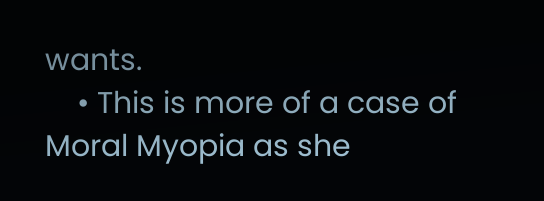wants.
    • This is more of a case of Moral Myopia as she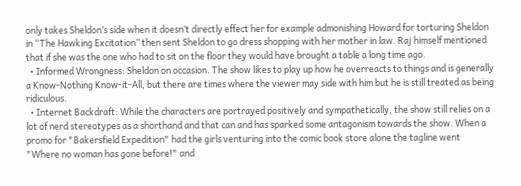only takes Sheldon’s side when it doesn’t directly effect her for example admonishing Howard for torturing Sheldon in “The Hawking Excitation” then sent Sheldon to go dress shopping with her mother in law. Raj himself mentioned that if she was the one who had to sit on the floor they would have brought a table a long time ago.
  • Informed Wrongness: Sheldon on occasion. The show likes to play up how he overreacts to things and is generally a Know-Nothing Know-it-All, but there are times where the viewer may side with him but he is still treated as being ridiculous.
  • Internet Backdraft: While the characters are portrayed positively and sympathetically, the show still relies on a lot of nerd stereotypes as a shorthand and that can and has sparked some antagonism towards the show. When a promo for "Bakersfield Expedition" had the girls venturing into the comic book store alone the tagline went "Where no woman has gone before!" and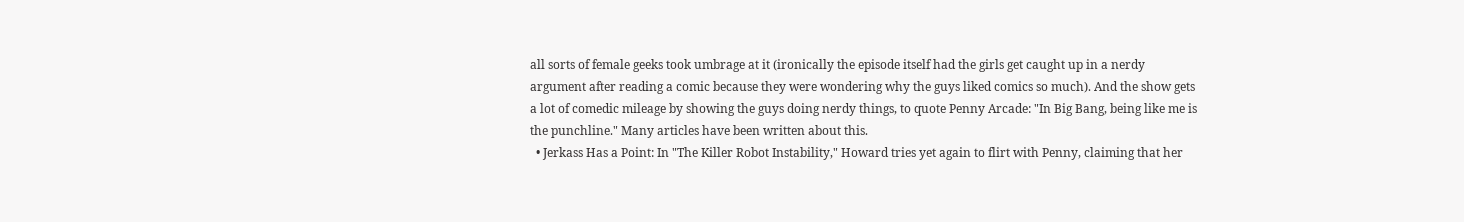all sorts of female geeks took umbrage at it (ironically the episode itself had the girls get caught up in a nerdy argument after reading a comic because they were wondering why the guys liked comics so much). And the show gets a lot of comedic mileage by showing the guys doing nerdy things, to quote Penny Arcade: "In Big Bang, being like me is the punchline." Many articles have been written about this.
  • Jerkass Has a Point: In "The Killer Robot Instability," Howard tries yet again to flirt with Penny, claiming that her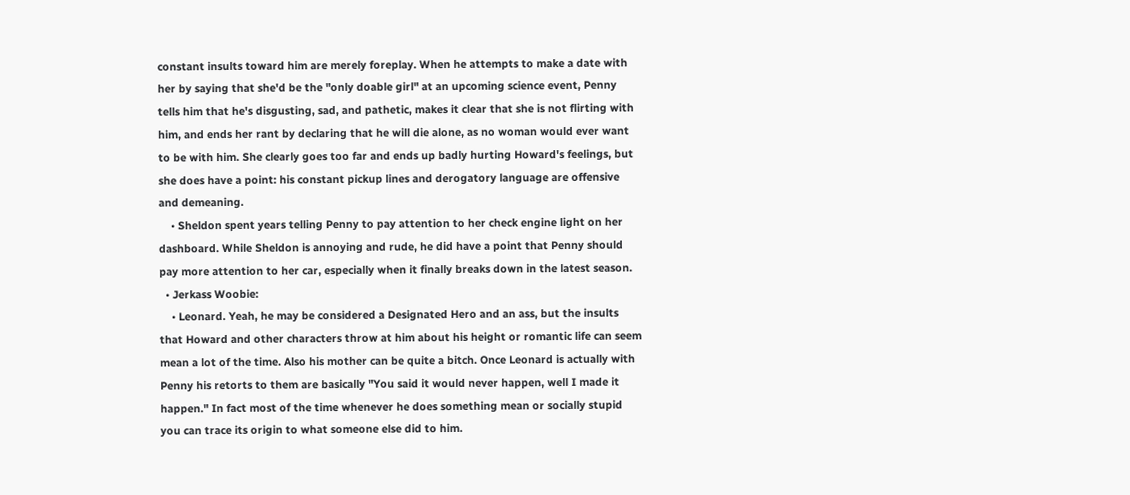constant insults toward him are merely foreplay. When he attempts to make a date with her by saying that she'd be the "only doable girl" at an upcoming science event, Penny tells him that he's disgusting, sad, and pathetic, makes it clear that she is not flirting with him, and ends her rant by declaring that he will die alone, as no woman would ever want to be with him. She clearly goes too far and ends up badly hurting Howard's feelings, but she does have a point: his constant pickup lines and derogatory language are offensive and demeaning.
    • Sheldon spent years telling Penny to pay attention to her check engine light on her dashboard. While Sheldon is annoying and rude, he did have a point that Penny should pay more attention to her car, especially when it finally breaks down in the latest season.
  • Jerkass Woobie:
    • Leonard. Yeah, he may be considered a Designated Hero and an ass, but the insults that Howard and other characters throw at him about his height or romantic life can seem mean a lot of the time. Also his mother can be quite a bitch. Once Leonard is actually with Penny his retorts to them are basically "You said it would never happen, well I made it happen." In fact most of the time whenever he does something mean or socially stupid you can trace its origin to what someone else did to him.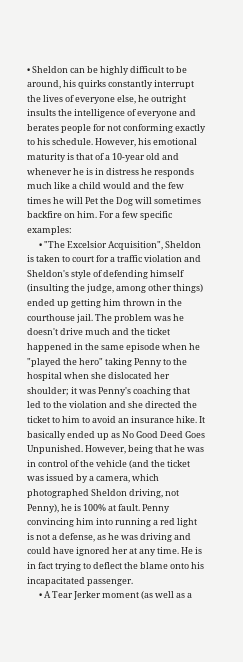• Sheldon can be highly difficult to be around, his quirks constantly interrupt the lives of everyone else, he outright insults the intelligence of everyone and berates people for not conforming exactly to his schedule. However, his emotional maturity is that of a 10-year old and whenever he is in distress he responds much like a child would and the few times he will Pet the Dog will sometimes backfire on him. For a few specific examples:
      • "The Excelsior Acquisition", Sheldon is taken to court for a traffic violation and Sheldon's style of defending himself (insulting the judge, among other things) ended up getting him thrown in the courthouse jail. The problem was he doesn't drive much and the ticket happened in the same episode when he "played the hero" taking Penny to the hospital when she dislocated her shoulder; it was Penny's coaching that led to the violation and she directed the ticket to him to avoid an insurance hike. It basically ended up as No Good Deed Goes Unpunished. However, being that he was in control of the vehicle (and the ticket was issued by a camera, which photographed Sheldon driving, not Penny), he is 100% at fault. Penny convincing him into running a red light is not a defense, as he was driving and could have ignored her at any time. He is in fact trying to deflect the blame onto his incapacitated passenger.
      • A Tear Jerker moment (as well as a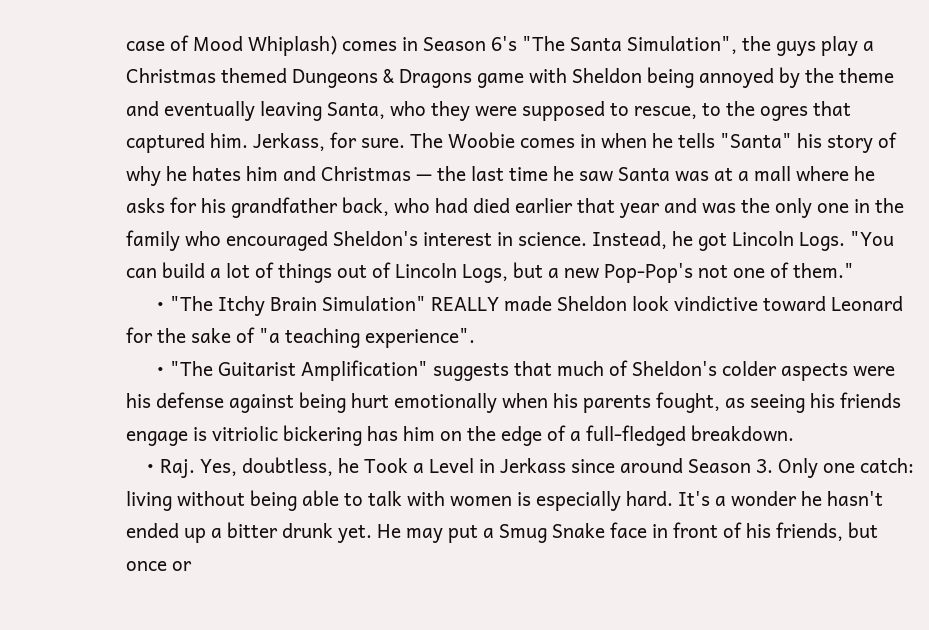case of Mood Whiplash) comes in Season 6's "The Santa Simulation", the guys play a Christmas themed Dungeons & Dragons game with Sheldon being annoyed by the theme and eventually leaving Santa, who they were supposed to rescue, to the ogres that captured him. Jerkass, for sure. The Woobie comes in when he tells "Santa" his story of why he hates him and Christmas — the last time he saw Santa was at a mall where he asks for his grandfather back, who had died earlier that year and was the only one in the family who encouraged Sheldon's interest in science. Instead, he got Lincoln Logs. "You can build a lot of things out of Lincoln Logs, but a new Pop-Pop's not one of them."
      • "The Itchy Brain Simulation" REALLY made Sheldon look vindictive toward Leonard for the sake of "a teaching experience".
      • "The Guitarist Amplification" suggests that much of Sheldon's colder aspects were his defense against being hurt emotionally when his parents fought, as seeing his friends engage is vitriolic bickering has him on the edge of a full-fledged breakdown.
    • Raj. Yes, doubtless, he Took a Level in Jerkass since around Season 3. Only one catch: living without being able to talk with women is especially hard. It's a wonder he hasn't ended up a bitter drunk yet. He may put a Smug Snake face in front of his friends, but once or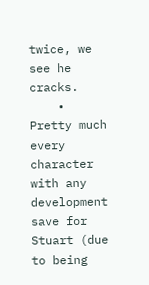twice, we see he cracks.
    • Pretty much every character with any development save for Stuart (due to being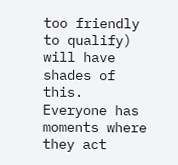too friendly to qualify) will have shades of this. Everyone has moments where they act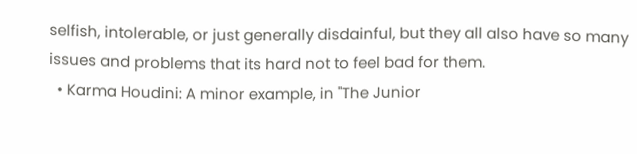selfish, intolerable, or just generally disdainful, but they all also have so many issues and problems that its hard not to feel bad for them.
  • Karma Houdini: A minor example, in "The Junior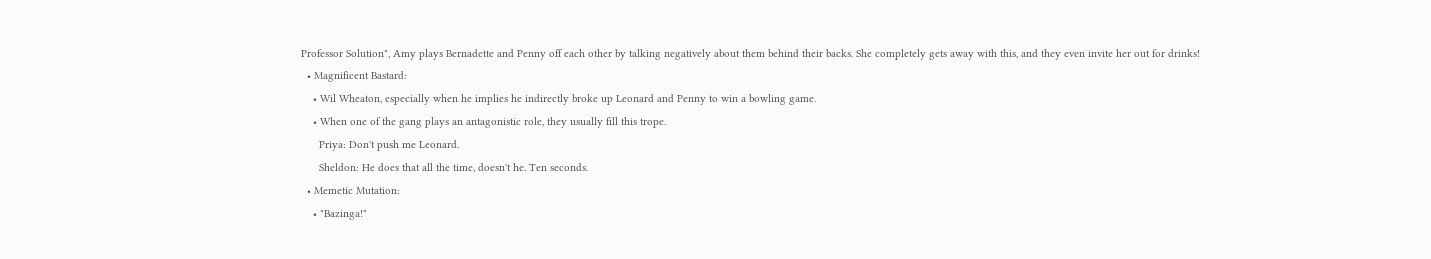Professor Solution", Amy plays Bernadette and Penny off each other by talking negatively about them behind their backs. She completely gets away with this, and they even invite her out for drinks!
  • Magnificent Bastard:
    • Wil Wheaton, especially when he implies he indirectly broke up Leonard and Penny to win a bowling game.
    • When one of the gang plays an antagonistic role, they usually fill this trope.
      Priya: Don't push me Leonard.
      Sheldon: He does that all the time, doesn't he. Ten seconds.
  • Memetic Mutation:
    • "Bazinga!"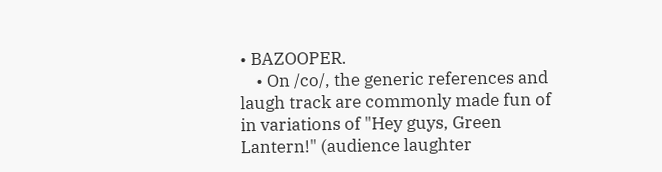• BAZOOPER.
    • On /co/, the generic references and laugh track are commonly made fun of in variations of "Hey guys, Green Lantern!" (audience laughter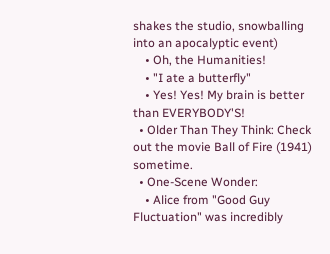shakes the studio, snowballing into an apocalyptic event)
    • Oh, the Humanities!
    • "I ate a butterfly"
    • Yes! Yes! My brain is better than EVERYBODY'S!
  • Older Than They Think: Check out the movie Ball of Fire (1941) sometime.
  • One-Scene Wonder:
    • Alice from "Good Guy Fluctuation" was incredibly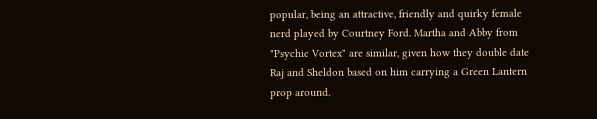popular, being an attractive, friendly and quirky female nerd played by Courtney Ford. Martha and Abby from "Psychic Vortex" are similar, given how they double date Raj and Sheldon based on him carrying a Green Lantern prop around.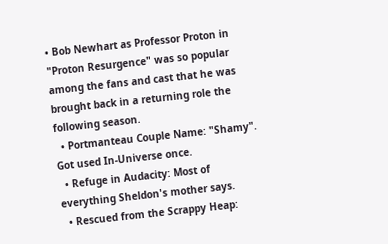• Bob Newhart as Professor Proton in "Proton Resurgence" was so popular among the fans and cast that he was brought back in a returning role the following season.
  • Portmanteau Couple Name: "Shamy". Got used In-Universe once.
  • Refuge in Audacity: Most of everything Sheldon's mother says.
  • Rescued from the Scrappy Heap: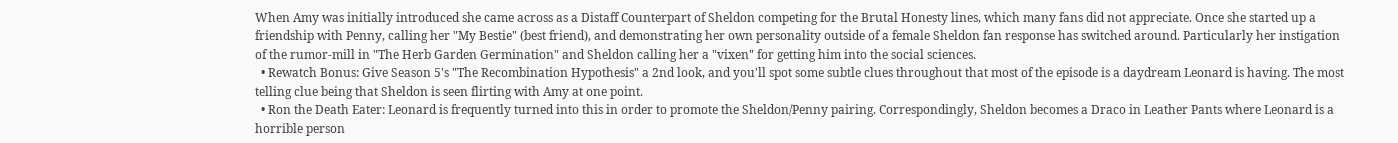When Amy was initially introduced she came across as a Distaff Counterpart of Sheldon competing for the Brutal Honesty lines, which many fans did not appreciate. Once she started up a friendship with Penny, calling her "My Bestie" (best friend), and demonstrating her own personality outside of a female Sheldon fan response has switched around. Particularly her instigation of the rumor-mill in "The Herb Garden Germination" and Sheldon calling her a "vixen" for getting him into the social sciences.
  • Rewatch Bonus: Give Season 5's "The Recombination Hypothesis" a 2nd look, and you'll spot some subtle clues throughout that most of the episode is a daydream Leonard is having. The most telling clue being that Sheldon is seen flirting with Amy at one point.
  • Ron the Death Eater: Leonard is frequently turned into this in order to promote the Sheldon/Penny pairing. Correspondingly, Sheldon becomes a Draco in Leather Pants where Leonard is a horrible person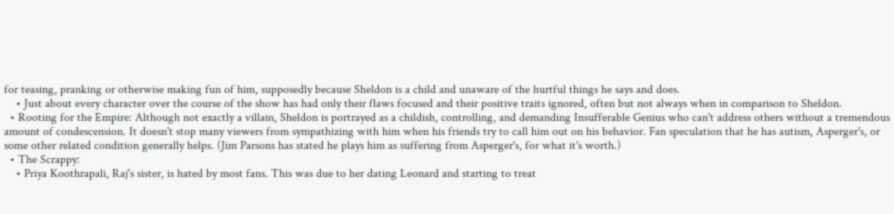for teasing, pranking or otherwise making fun of him, supposedly because Sheldon is a child and unaware of the hurtful things he says and does.
    • Just about every character over the course of the show has had only their flaws focused and their positive traits ignored, often but not always when in comparison to Sheldon.
  • Rooting for the Empire: Although not exactly a villain, Sheldon is portrayed as a childish, controlling, and demanding Insufferable Genius who can't address others without a tremendous amount of condescension. It doesn't stop many viewers from sympathizing with him when his friends try to call him out on his behavior. Fan speculation that he has autism, Asperger's, or some other related condition generally helps. (Jim Parsons has stated he plays him as suffering from Asperger's, for what it's worth.)
  • The Scrappy:
    • Priya Koothrapali, Raj's sister, is hated by most fans. This was due to her dating Leonard and starting to treat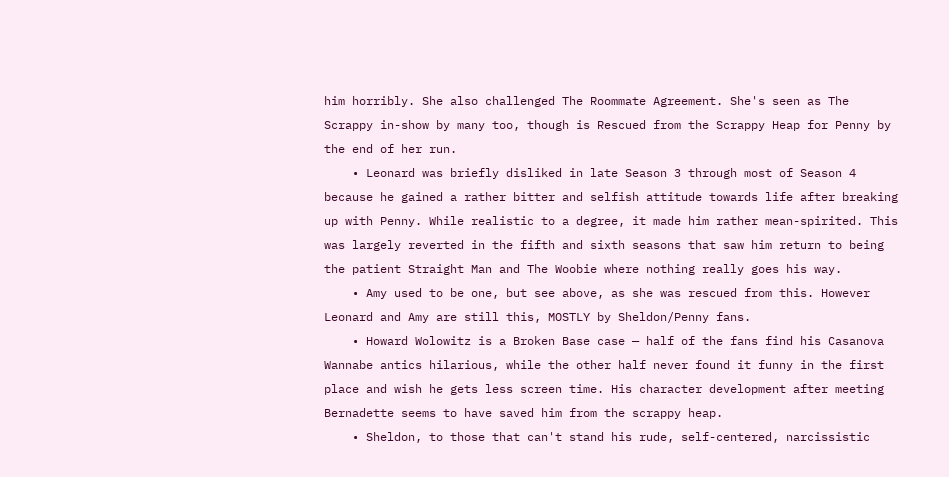him horribly. She also challenged The Roommate Agreement. She's seen as The Scrappy in-show by many too, though is Rescued from the Scrappy Heap for Penny by the end of her run.
    • Leonard was briefly disliked in late Season 3 through most of Season 4 because he gained a rather bitter and selfish attitude towards life after breaking up with Penny. While realistic to a degree, it made him rather mean-spirited. This was largely reverted in the fifth and sixth seasons that saw him return to being the patient Straight Man and The Woobie where nothing really goes his way.
    • Amy used to be one, but see above, as she was rescued from this. However Leonard and Amy are still this, MOSTLY by Sheldon/Penny fans.
    • Howard Wolowitz is a Broken Base case — half of the fans find his Casanova Wannabe antics hilarious, while the other half never found it funny in the first place and wish he gets less screen time. His character development after meeting Bernadette seems to have saved him from the scrappy heap.
    • Sheldon, to those that can't stand his rude, self-centered, narcissistic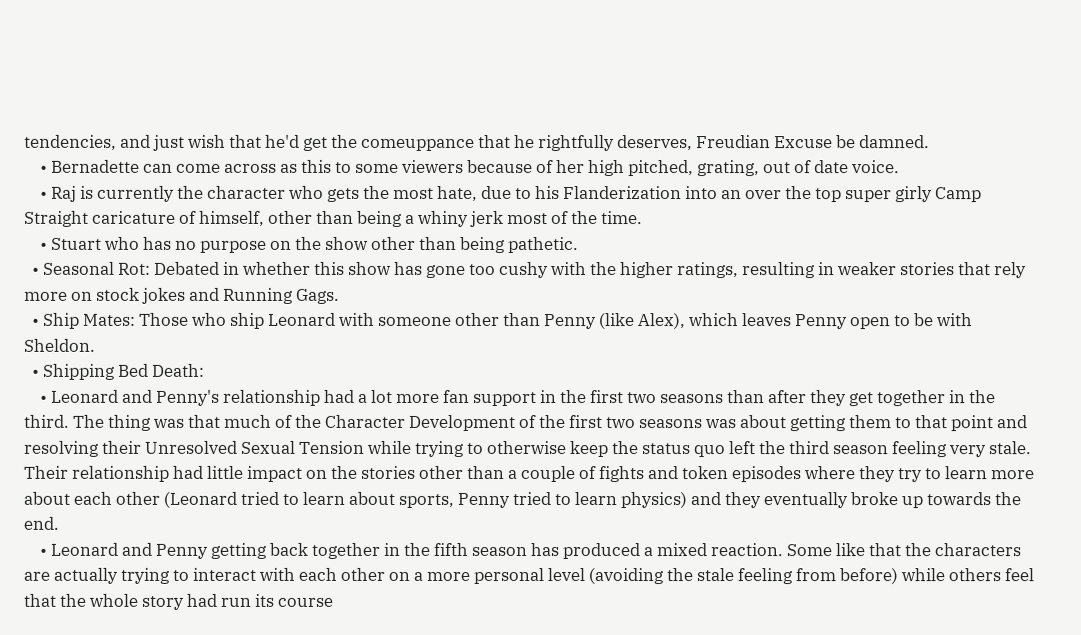tendencies, and just wish that he'd get the comeuppance that he rightfully deserves, Freudian Excuse be damned.
    • Bernadette can come across as this to some viewers because of her high pitched, grating, out of date voice.
    • Raj is currently the character who gets the most hate, due to his Flanderization into an over the top super girly Camp Straight caricature of himself, other than being a whiny jerk most of the time.
    • Stuart who has no purpose on the show other than being pathetic.
  • Seasonal Rot: Debated in whether this show has gone too cushy with the higher ratings, resulting in weaker stories that rely more on stock jokes and Running Gags.
  • Ship Mates: Those who ship Leonard with someone other than Penny (like Alex), which leaves Penny open to be with Sheldon.
  • Shipping Bed Death:
    • Leonard and Penny's relationship had a lot more fan support in the first two seasons than after they get together in the third. The thing was that much of the Character Development of the first two seasons was about getting them to that point and resolving their Unresolved Sexual Tension while trying to otherwise keep the status quo left the third season feeling very stale. Their relationship had little impact on the stories other than a couple of fights and token episodes where they try to learn more about each other (Leonard tried to learn about sports, Penny tried to learn physics) and they eventually broke up towards the end.
    • Leonard and Penny getting back together in the fifth season has produced a mixed reaction. Some like that the characters are actually trying to interact with each other on a more personal level (avoiding the stale feeling from before) while others feel that the whole story had run its course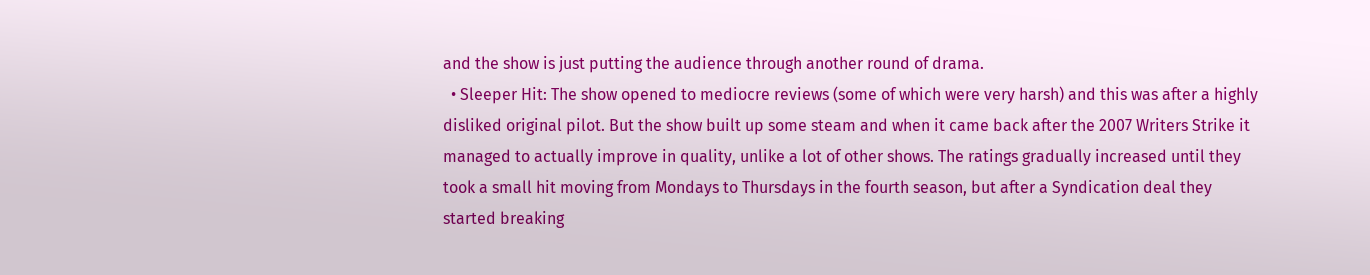and the show is just putting the audience through another round of drama.
  • Sleeper Hit: The show opened to mediocre reviews (some of which were very harsh) and this was after a highly disliked original pilot. But the show built up some steam and when it came back after the 2007 Writers Strike it managed to actually improve in quality, unlike a lot of other shows. The ratings gradually increased until they took a small hit moving from Mondays to Thursdays in the fourth season, but after a Syndication deal they started breaking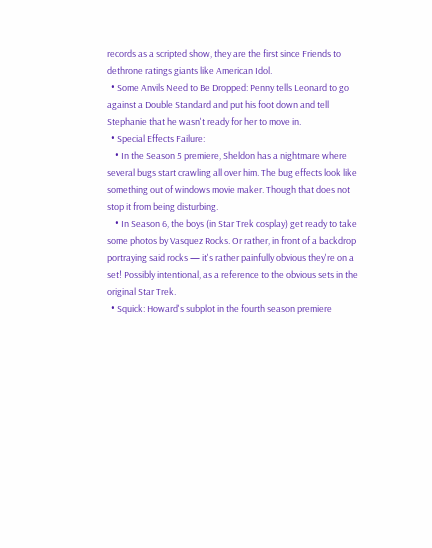records as a scripted show, they are the first since Friends to dethrone ratings giants like American Idol.
  • Some Anvils Need to Be Dropped: Penny tells Leonard to go against a Double Standard and put his foot down and tell Stephanie that he wasn't ready for her to move in.
  • Special Effects Failure:
    • In the Season 5 premiere, Sheldon has a nightmare where several bugs start crawling all over him. The bug effects look like something out of windows movie maker. Though that does not stop it from being disturbing.
    • In Season 6, the boys (in Star Trek cosplay) get ready to take some photos by Vasquez Rocks. Or rather, in front of a backdrop portraying said rocks — it's rather painfully obvious they're on a set! Possibly intentional, as a reference to the obvious sets in the original Star Trek.
  • Squick: Howard's subplot in the fourth season premiere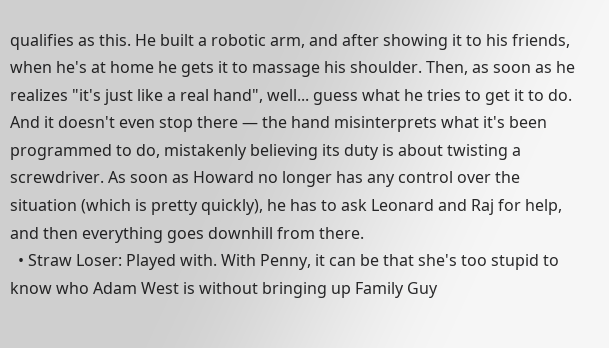qualifies as this. He built a robotic arm, and after showing it to his friends, when he's at home he gets it to massage his shoulder. Then, as soon as he realizes "it's just like a real hand", well... guess what he tries to get it to do. And it doesn't even stop there — the hand misinterprets what it's been programmed to do, mistakenly believing its duty is about twisting a screwdriver. As soon as Howard no longer has any control over the situation (which is pretty quickly), he has to ask Leonard and Raj for help, and then everything goes downhill from there.
  • Straw Loser: Played with. With Penny, it can be that she's too stupid to know who Adam West is without bringing up Family Guy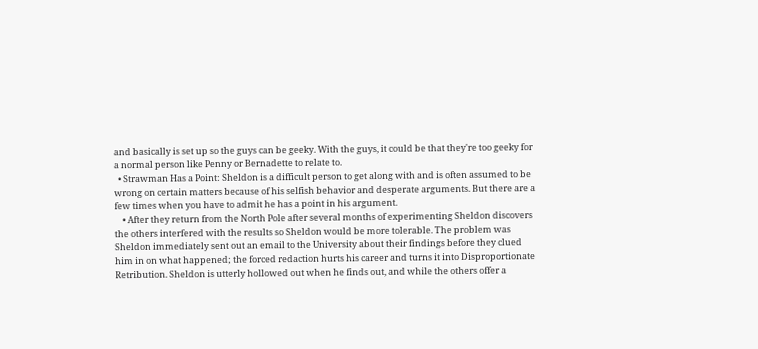and basically is set up so the guys can be geeky. With the guys, it could be that they're too geeky for a normal person like Penny or Bernadette to relate to.
  • Strawman Has a Point: Sheldon is a difficult person to get along with and is often assumed to be wrong on certain matters because of his selfish behavior and desperate arguments. But there are a few times when you have to admit he has a point in his argument.
    • After they return from the North Pole after several months of experimenting Sheldon discovers the others interfered with the results so Sheldon would be more tolerable. The problem was Sheldon immediately sent out an email to the University about their findings before they clued him in on what happened; the forced redaction hurts his career and turns it into Disproportionate Retribution. Sheldon is utterly hollowed out when he finds out, and while the others offer a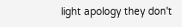light apology they don't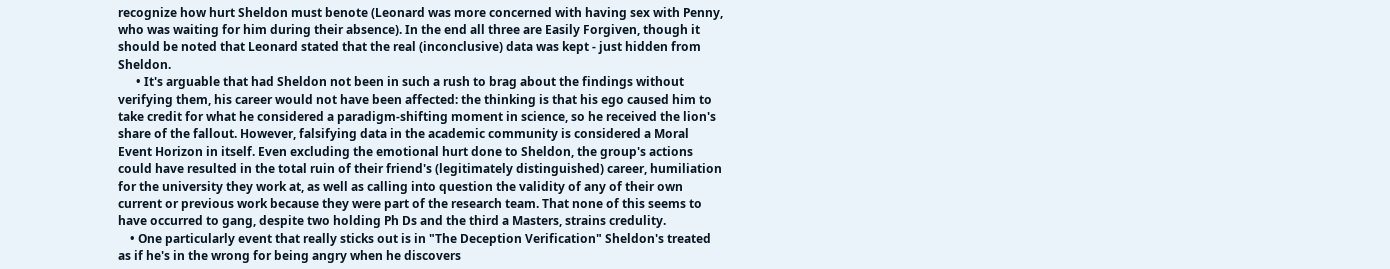recognize how hurt Sheldon must benote (Leonard was more concerned with having sex with Penny, who was waiting for him during their absence). In the end all three are Easily Forgiven, though it should be noted that Leonard stated that the real (inconclusive) data was kept - just hidden from Sheldon.
      • It's arguable that had Sheldon not been in such a rush to brag about the findings without verifying them, his career would not have been affected: the thinking is that his ego caused him to take credit for what he considered a paradigm-shifting moment in science, so he received the lion's share of the fallout. However, falsifying data in the academic community is considered a Moral Event Horizon in itself. Even excluding the emotional hurt done to Sheldon, the group's actions could have resulted in the total ruin of their friend's (legitimately distinguished) career, humiliation for the university they work at, as well as calling into question the validity of any of their own current or previous work because they were part of the research team. That none of this seems to have occurred to gang, despite two holding Ph Ds and the third a Masters, strains credulity.
    • One particularly event that really sticks out is in "The Deception Verification" Sheldon's treated as if he's in the wrong for being angry when he discovers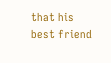that his best friend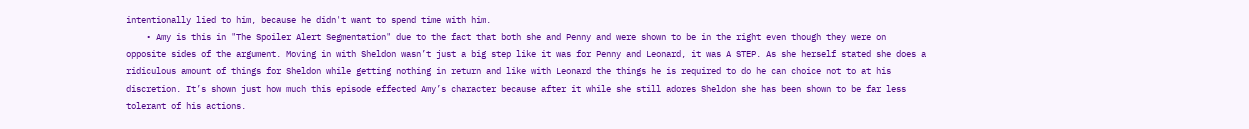intentionally lied to him, because he didn't want to spend time with him.
    • Amy is this in "The Spoiler Alert Segmentation" due to the fact that both she and Penny and were shown to be in the right even though they were on opposite sides of the argument. Moving in with Sheldon wasn’t just a big step like it was for Penny and Leonard, it was A STEP. As she herself stated she does a ridiculous amount of things for Sheldon while getting nothing in return and like with Leonard the things he is required to do he can choice not to at his discretion. It’s shown just how much this episode effected Amy’s character because after it while she still adores Sheldon she has been shown to be far less tolerant of his actions.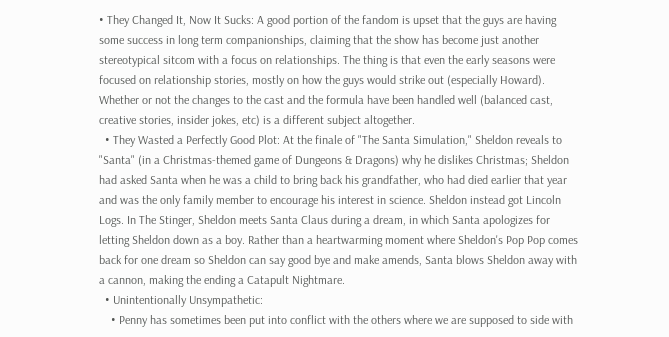• They Changed It, Now It Sucks: A good portion of the fandom is upset that the guys are having some success in long term companionships, claiming that the show has become just another stereotypical sitcom with a focus on relationships. The thing is that even the early seasons were focused on relationship stories, mostly on how the guys would strike out (especially Howard). Whether or not the changes to the cast and the formula have been handled well (balanced cast, creative stories, insider jokes, etc) is a different subject altogether.
  • They Wasted a Perfectly Good Plot: At the finale of "The Santa Simulation," Sheldon reveals to "Santa" (in a Christmas-themed game of Dungeons & Dragons) why he dislikes Christmas; Sheldon had asked Santa when he was a child to bring back his grandfather, who had died earlier that year and was the only family member to encourage his interest in science. Sheldon instead got Lincoln Logs. In The Stinger, Sheldon meets Santa Claus during a dream, in which Santa apologizes for letting Sheldon down as a boy. Rather than a heartwarming moment where Sheldon's Pop Pop comes back for one dream so Sheldon can say good bye and make amends, Santa blows Sheldon away with a cannon, making the ending a Catapult Nightmare.
  • Unintentionally Unsympathetic:
    • Penny has sometimes been put into conflict with the others where we are supposed to side with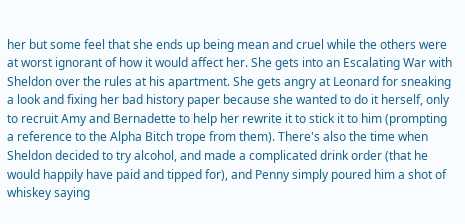her but some feel that she ends up being mean and cruel while the others were at worst ignorant of how it would affect her. She gets into an Escalating War with Sheldon over the rules at his apartment. She gets angry at Leonard for sneaking a look and fixing her bad history paper because she wanted to do it herself, only to recruit Amy and Bernadette to help her rewrite it to stick it to him (prompting a reference to the Alpha Bitch trope from them). There's also the time when Sheldon decided to try alcohol, and made a complicated drink order (that he would happily have paid and tipped for), and Penny simply poured him a shot of whiskey saying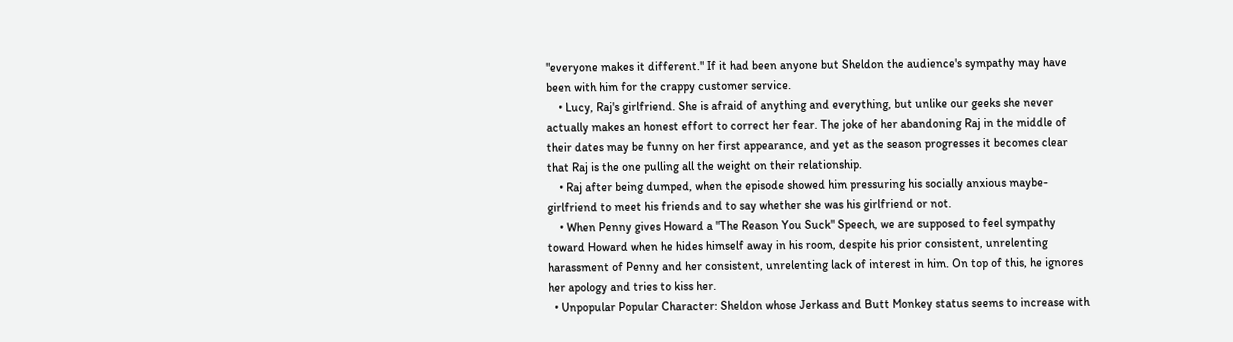"everyone makes it different." If it had been anyone but Sheldon the audience's sympathy may have been with him for the crappy customer service.
    • Lucy, Raj's girlfriend. She is afraid of anything and everything, but unlike our geeks she never actually makes an honest effort to correct her fear. The joke of her abandoning Raj in the middle of their dates may be funny on her first appearance, and yet as the season progresses it becomes clear that Raj is the one pulling all the weight on their relationship.
    • Raj after being dumped, when the episode showed him pressuring his socially anxious maybe-girlfriend to meet his friends and to say whether she was his girlfriend or not.
    • When Penny gives Howard a "The Reason You Suck" Speech, we are supposed to feel sympathy toward Howard when he hides himself away in his room, despite his prior consistent, unrelenting harassment of Penny and her consistent, unrelenting lack of interest in him. On top of this, he ignores her apology and tries to kiss her.
  • Unpopular Popular Character: Sheldon whose Jerkass and Butt Monkey status seems to increase with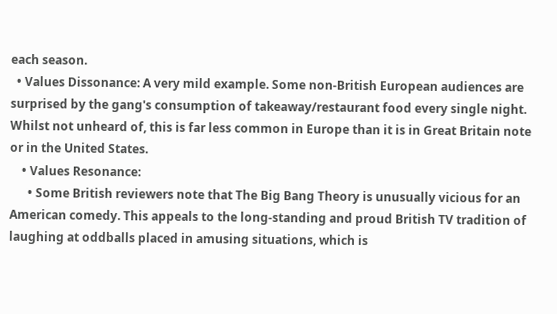each season.
  • Values Dissonance: A very mild example. Some non-British European audiences are surprised by the gang's consumption of takeaway/restaurant food every single night. Whilst not unheard of, this is far less common in Europe than it is in Great Britain note  or in the United States.
    • Values Resonance:
      • Some British reviewers note that The Big Bang Theory is unusually vicious for an American comedy. This appeals to the long-standing and proud British TV tradition of laughing at oddballs placed in amusing situations, which is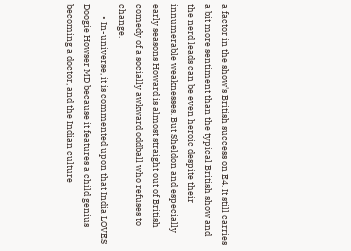a factor in the show's British success on E4. It still carries a bit more sentiment than the typical British show and the nerd leads can be even heroic despite their innumerable weaknesses. But Sheldon and especially early seasons Howard is almost straight out of British comedy of a socially awkward oddball who refuses to change.
      • In-universe, it is commented upon that India LOVES Doogie Howser MD because it features a child genius becoming a doctor, and the Indian culture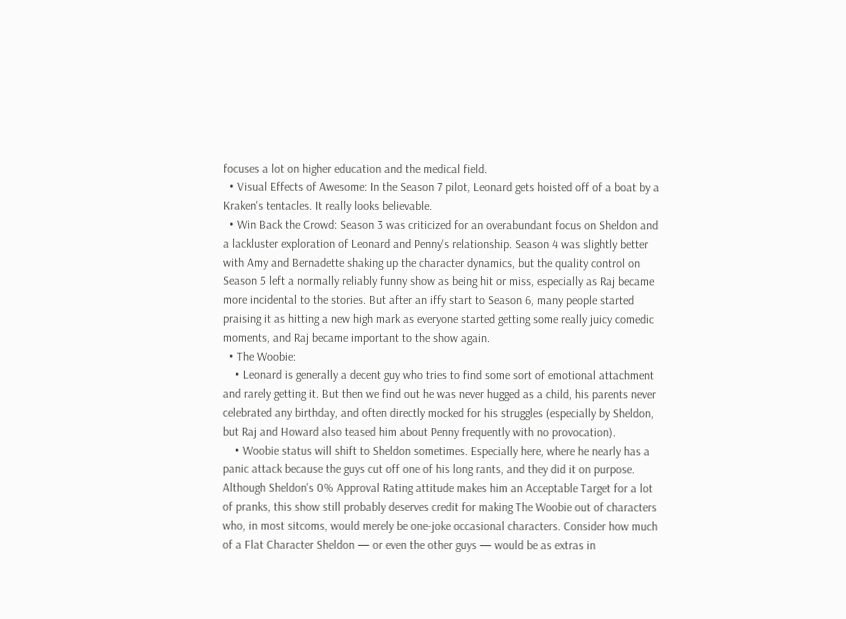focuses a lot on higher education and the medical field.
  • Visual Effects of Awesome: In the Season 7 pilot, Leonard gets hoisted off of a boat by a Kraken's tentacles. It really looks believable.
  • Win Back the Crowd: Season 3 was criticized for an overabundant focus on Sheldon and a lackluster exploration of Leonard and Penny's relationship. Season 4 was slightly better with Amy and Bernadette shaking up the character dynamics, but the quality control on Season 5 left a normally reliably funny show as being hit or miss, especially as Raj became more incidental to the stories. But after an iffy start to Season 6, many people started praising it as hitting a new high mark as everyone started getting some really juicy comedic moments, and Raj became important to the show again.
  • The Woobie:
    • Leonard is generally a decent guy who tries to find some sort of emotional attachment and rarely getting it. But then we find out he was never hugged as a child, his parents never celebrated any birthday, and often directly mocked for his struggles (especially by Sheldon, but Raj and Howard also teased him about Penny frequently with no provocation).
    • Woobie status will shift to Sheldon sometimes. Especially here, where he nearly has a panic attack because the guys cut off one of his long rants, and they did it on purpose. Although Sheldon's 0% Approval Rating attitude makes him an Acceptable Target for a lot of pranks, this show still probably deserves credit for making The Woobie out of characters who, in most sitcoms, would merely be one-joke occasional characters. Consider how much of a Flat Character Sheldon — or even the other guys — would be as extras in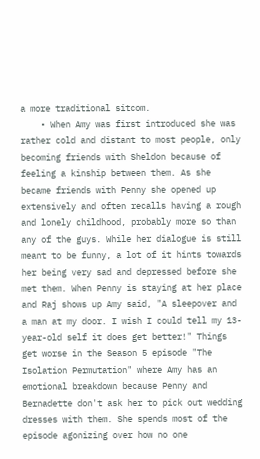a more traditional sitcom.
    • When Amy was first introduced she was rather cold and distant to most people, only becoming friends with Sheldon because of feeling a kinship between them. As she became friends with Penny she opened up extensively and often recalls having a rough and lonely childhood, probably more so than any of the guys. While her dialogue is still meant to be funny, a lot of it hints towards her being very sad and depressed before she met them. When Penny is staying at her place and Raj shows up Amy said, "A sleepover and a man at my door. I wish I could tell my 13-year-old self it does get better!" Things get worse in the Season 5 episode "The Isolation Permutation" where Amy has an emotional breakdown because Penny and Bernadette don't ask her to pick out wedding dresses with them. She spends most of the episode agonizing over how no one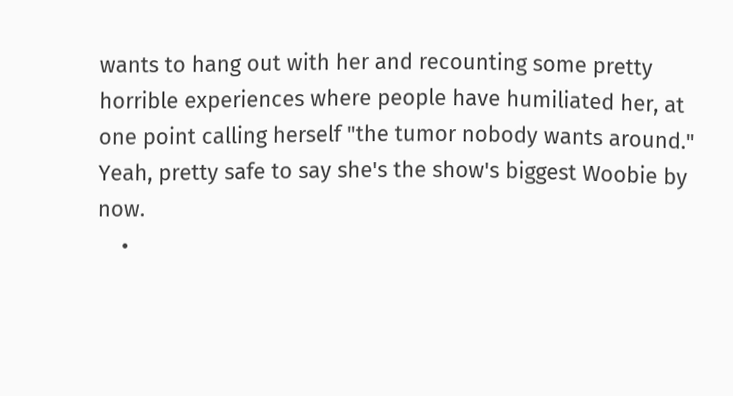wants to hang out with her and recounting some pretty horrible experiences where people have humiliated her, at one point calling herself "the tumor nobody wants around." Yeah, pretty safe to say she's the show's biggest Woobie by now.
    •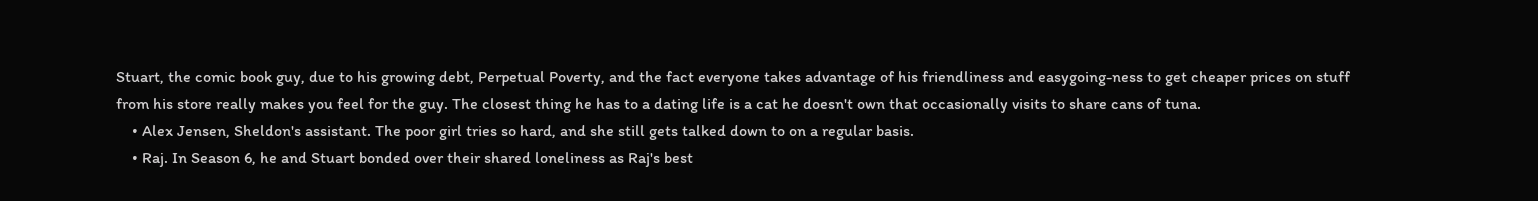Stuart, the comic book guy, due to his growing debt, Perpetual Poverty, and the fact everyone takes advantage of his friendliness and easygoing-ness to get cheaper prices on stuff from his store really makes you feel for the guy. The closest thing he has to a dating life is a cat he doesn't own that occasionally visits to share cans of tuna.
    • Alex Jensen, Sheldon's assistant. The poor girl tries so hard, and she still gets talked down to on a regular basis.
    • Raj. In Season 6, he and Stuart bonded over their shared loneliness as Raj's best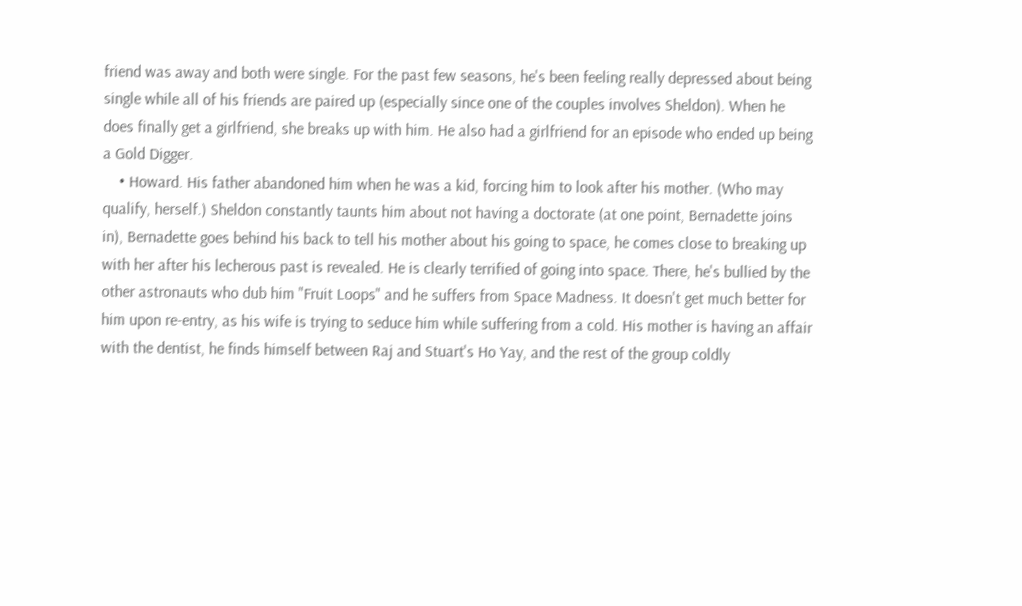friend was away and both were single. For the past few seasons, he's been feeling really depressed about being single while all of his friends are paired up (especially since one of the couples involves Sheldon). When he does finally get a girlfriend, she breaks up with him. He also had a girlfriend for an episode who ended up being a Gold Digger.
    • Howard. His father abandoned him when he was a kid, forcing him to look after his mother. (Who may qualify, herself.) Sheldon constantly taunts him about not having a doctorate (at one point, Bernadette joins in), Bernadette goes behind his back to tell his mother about his going to space, he comes close to breaking up with her after his lecherous past is revealed. He is clearly terrified of going into space. There, he's bullied by the other astronauts who dub him "Fruit Loops" and he suffers from Space Madness. It doesn't get much better for him upon re-entry, as his wife is trying to seduce him while suffering from a cold. His mother is having an affair with the dentist, he finds himself between Raj and Stuart's Ho Yay, and the rest of the group coldly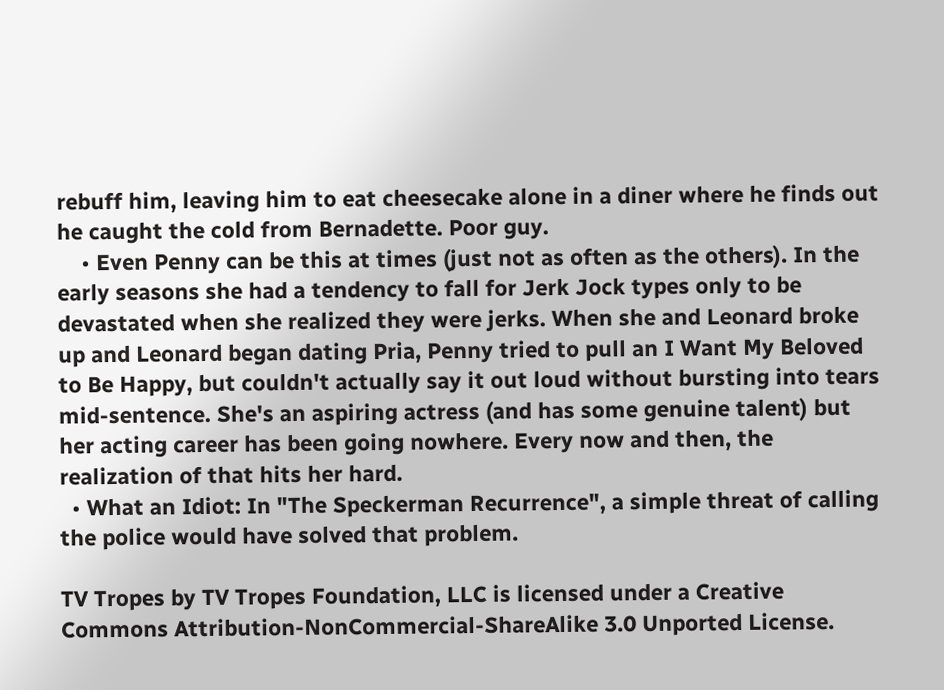rebuff him, leaving him to eat cheesecake alone in a diner where he finds out he caught the cold from Bernadette. Poor guy.
    • Even Penny can be this at times (just not as often as the others). In the early seasons she had a tendency to fall for Jerk Jock types only to be devastated when she realized they were jerks. When she and Leonard broke up and Leonard began dating Pria, Penny tried to pull an I Want My Beloved to Be Happy, but couldn't actually say it out loud without bursting into tears mid-sentence. She's an aspiring actress (and has some genuine talent) but her acting career has been going nowhere. Every now and then, the realization of that hits her hard.
  • What an Idiot: In "The Speckerman Recurrence", a simple threat of calling the police would have solved that problem.

TV Tropes by TV Tropes Foundation, LLC is licensed under a Creative Commons Attribution-NonCommercial-ShareAlike 3.0 Unported License.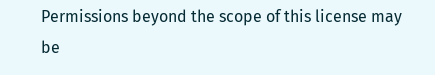Permissions beyond the scope of this license may be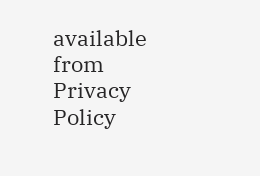available from
Privacy Policy